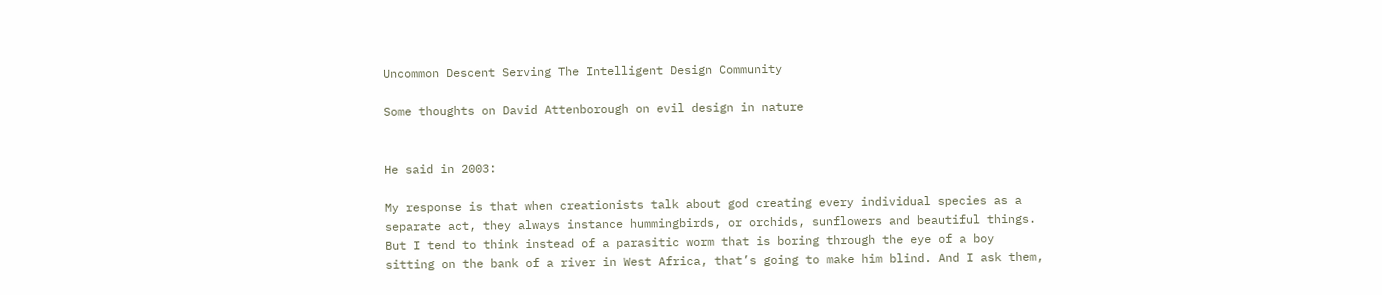Uncommon Descent Serving The Intelligent Design Community

Some thoughts on David Attenborough on evil design in nature


He said in 2003:

My response is that when creationists talk about god creating every individual species as a separate act, they always instance hummingbirds, or orchids, sunflowers and beautiful things. But I tend to think instead of a parasitic worm that is boring through the eye of a boy sitting on the bank of a river in West Africa, that’s going to make him blind. And I ask them,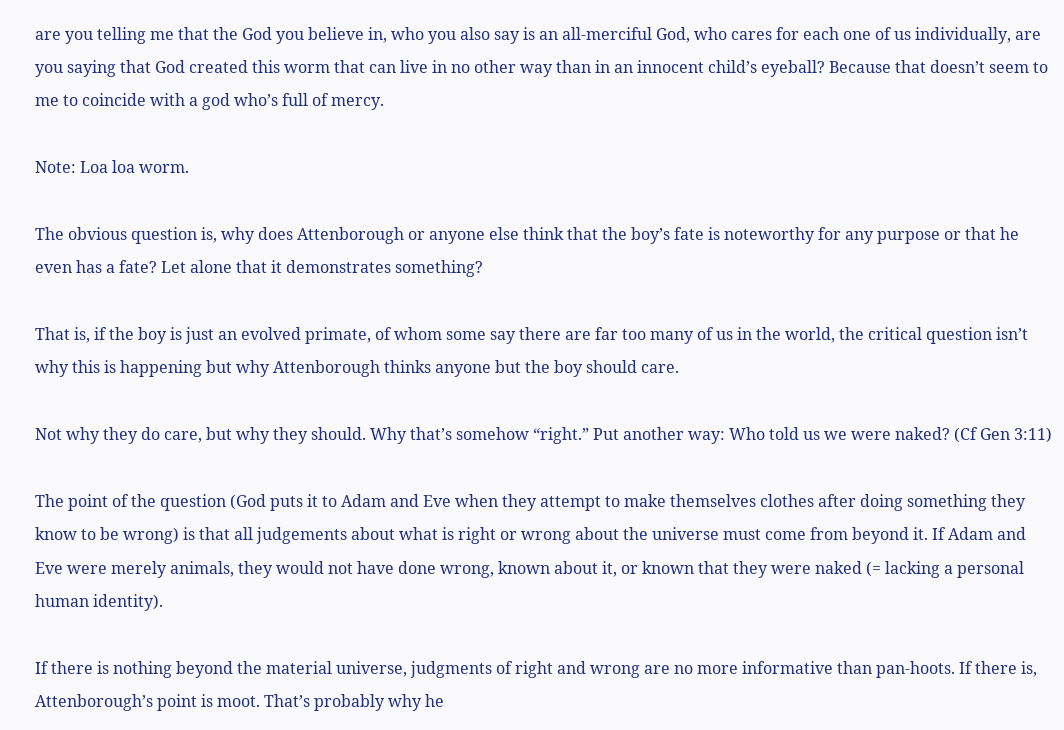are you telling me that the God you believe in, who you also say is an all-merciful God, who cares for each one of us individually, are you saying that God created this worm that can live in no other way than in an innocent child’s eyeball? Because that doesn’t seem to me to coincide with a god who’s full of mercy.

Note: Loa loa worm.

The obvious question is, why does Attenborough or anyone else think that the boy’s fate is noteworthy for any purpose or that he even has a fate? Let alone that it demonstrates something?

That is, if the boy is just an evolved primate, of whom some say there are far too many of us in the world, the critical question isn’t why this is happening but why Attenborough thinks anyone but the boy should care.

Not why they do care, but why they should. Why that’s somehow “right.” Put another way: Who told us we were naked? (Cf Gen 3:11)

The point of the question (God puts it to Adam and Eve when they attempt to make themselves clothes after doing something they know to be wrong) is that all judgements about what is right or wrong about the universe must come from beyond it. If Adam and Eve were merely animals, they would not have done wrong, known about it, or known that they were naked (= lacking a personal human identity).

If there is nothing beyond the material universe, judgments of right and wrong are no more informative than pan-hoots. If there is, Attenborough’s point is moot. That’s probably why he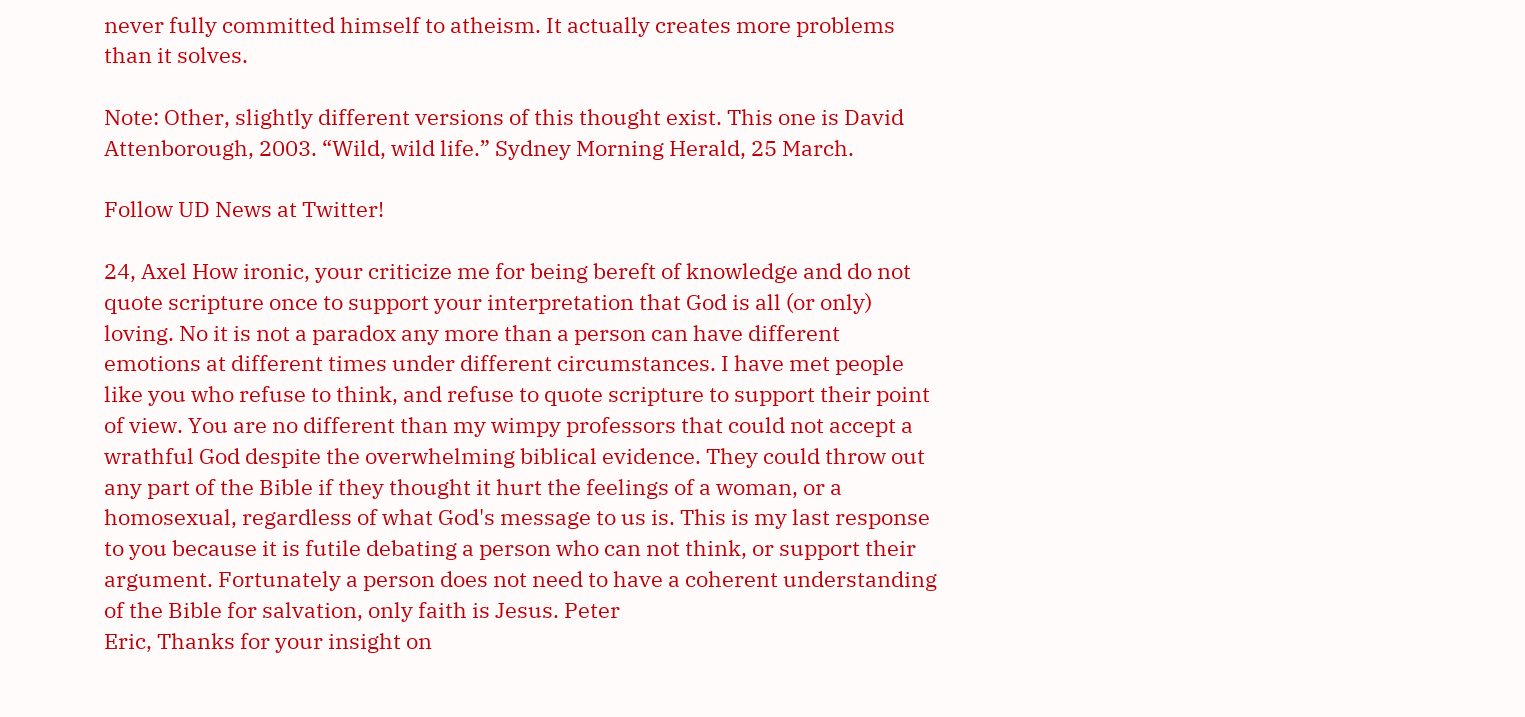never fully committed himself to atheism. It actually creates more problems than it solves.

Note: Other, slightly different versions of this thought exist. This one is David Attenborough, 2003. “Wild, wild life.” Sydney Morning Herald, 25 March.

Follow UD News at Twitter!

24, Axel How ironic, your criticize me for being bereft of knowledge and do not quote scripture once to support your interpretation that God is all (or only) loving. No it is not a paradox any more than a person can have different emotions at different times under different circumstances. I have met people like you who refuse to think, and refuse to quote scripture to support their point of view. You are no different than my wimpy professors that could not accept a wrathful God despite the overwhelming biblical evidence. They could throw out any part of the Bible if they thought it hurt the feelings of a woman, or a homosexual, regardless of what God's message to us is. This is my last response to you because it is futile debating a person who can not think, or support their argument. Fortunately a person does not need to have a coherent understanding of the Bible for salvation, only faith is Jesus. Peter
Eric, Thanks for your insight on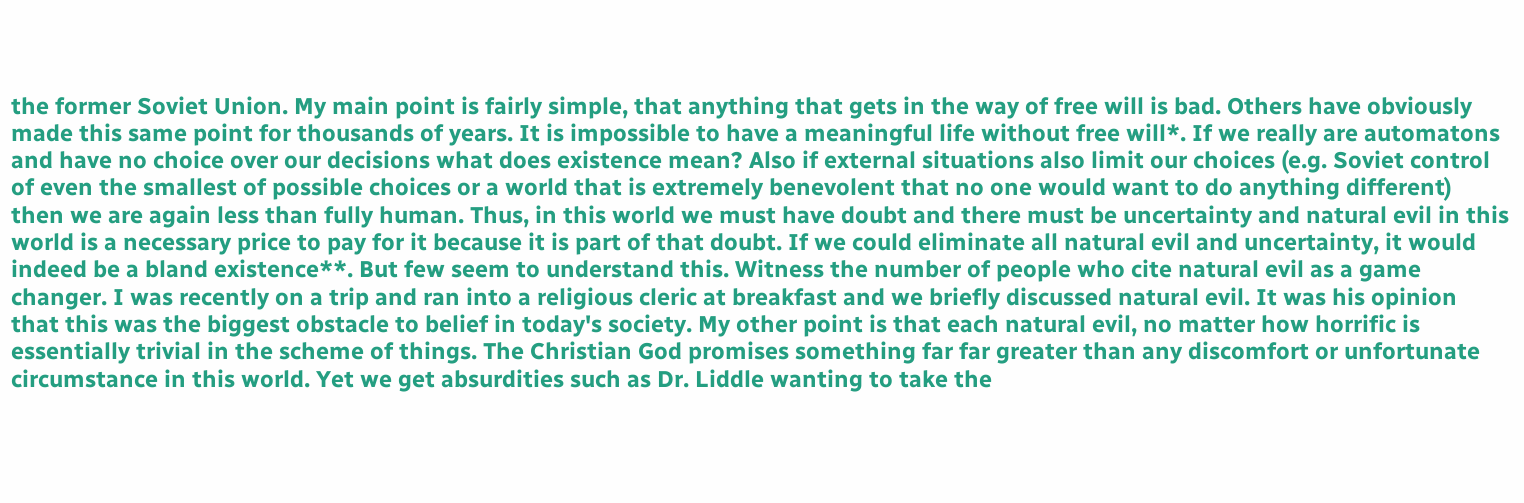the former Soviet Union. My main point is fairly simple, that anything that gets in the way of free will is bad. Others have obviously made this same point for thousands of years. It is impossible to have a meaningful life without free will*. If we really are automatons and have no choice over our decisions what does existence mean? Also if external situations also limit our choices (e.g. Soviet control of even the smallest of possible choices or a world that is extremely benevolent that no one would want to do anything different) then we are again less than fully human. Thus, in this world we must have doubt and there must be uncertainty and natural evil in this world is a necessary price to pay for it because it is part of that doubt. If we could eliminate all natural evil and uncertainty, it would indeed be a bland existence**. But few seem to understand this. Witness the number of people who cite natural evil as a game changer. I was recently on a trip and ran into a religious cleric at breakfast and we briefly discussed natural evil. It was his opinion that this was the biggest obstacle to belief in today's society. My other point is that each natural evil, no matter how horrific is essentially trivial in the scheme of things. The Christian God promises something far far greater than any discomfort or unfortunate circumstance in this world. Yet we get absurdities such as Dr. Liddle wanting to take the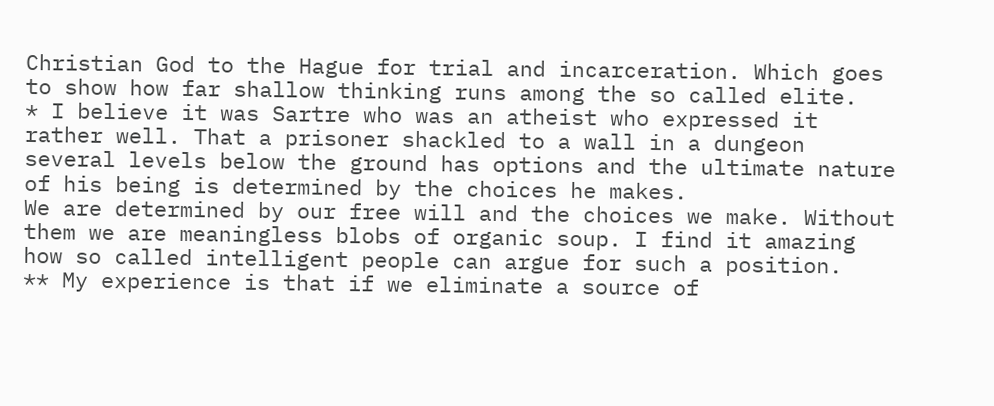Christian God to the Hague for trial and incarceration. Which goes to show how far shallow thinking runs among the so called elite.
* I believe it was Sartre who was an atheist who expressed it rather well. That a prisoner shackled to a wall in a dungeon several levels below the ground has options and the ultimate nature of his being is determined by the choices he makes.
We are determined by our free will and the choices we make. Without them we are meaningless blobs of organic soup. I find it amazing how so called intelligent people can argue for such a position.
** My experience is that if we eliminate a source of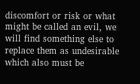discomfort or risk or what might be called an evil, we will find something else to replace them as undesirable which also must be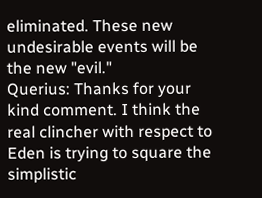eliminated. These new undesirable events will be the new "evil."
Querius: Thanks for your kind comment. I think the real clincher with respect to Eden is trying to square the simplistic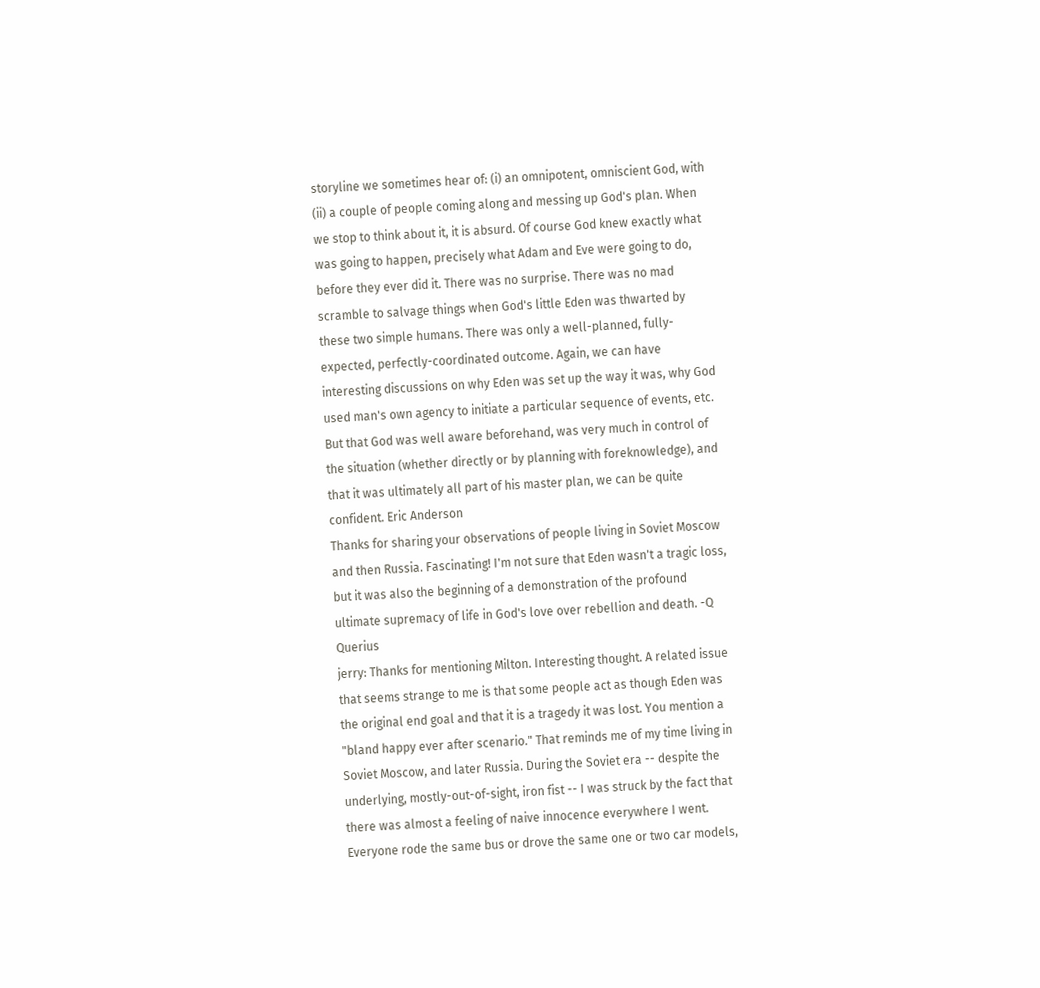storyline we sometimes hear of: (i) an omnipotent, omniscient God, with (ii) a couple of people coming along and messing up God's plan. When we stop to think about it, it is absurd. Of course God knew exactly what was going to happen, precisely what Adam and Eve were going to do, before they ever did it. There was no surprise. There was no mad scramble to salvage things when God's little Eden was thwarted by these two simple humans. There was only a well-planned, fully-expected, perfectly-coordinated outcome. Again, we can have interesting discussions on why Eden was set up the way it was, why God used man's own agency to initiate a particular sequence of events, etc. But that God was well aware beforehand, was very much in control of the situation (whether directly or by planning with foreknowledge), and that it was ultimately all part of his master plan, we can be quite confident. Eric Anderson
Thanks for sharing your observations of people living in Soviet Moscow and then Russia. Fascinating! I'm not sure that Eden wasn't a tragic loss, but it was also the beginning of a demonstration of the profound ultimate supremacy of life in God's love over rebellion and death. -Q Querius
jerry: Thanks for mentioning Milton. Interesting thought. A related issue that seems strange to me is that some people act as though Eden was the original end goal and that it is a tragedy it was lost. You mention a "bland happy ever after scenario." That reminds me of my time living in Soviet Moscow, and later Russia. During the Soviet era -- despite the underlying, mostly-out-of-sight, iron fist -- I was struck by the fact that there was almost a feeling of naive innocence everywhere I went. Everyone rode the same bus or drove the same one or two car models,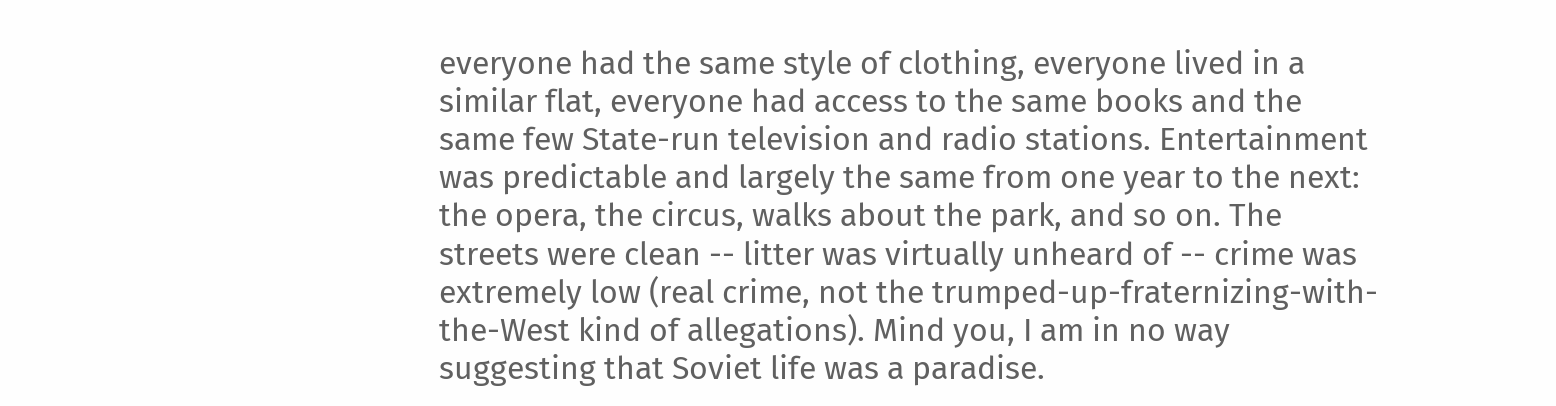everyone had the same style of clothing, everyone lived in a similar flat, everyone had access to the same books and the same few State-run television and radio stations. Entertainment was predictable and largely the same from one year to the next: the opera, the circus, walks about the park, and so on. The streets were clean -- litter was virtually unheard of -- crime was extremely low (real crime, not the trumped-up-fraternizing-with-the-West kind of allegations). Mind you, I am in no way suggesting that Soviet life was a paradise.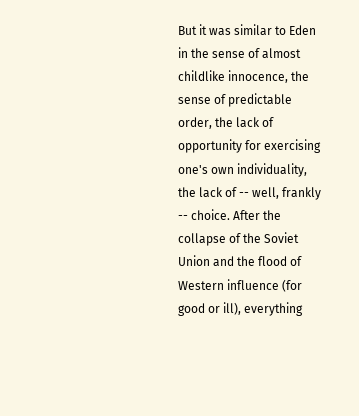But it was similar to Eden in the sense of almost childlike innocence, the sense of predictable order, the lack of opportunity for exercising one's own individuality, the lack of -- well, frankly -- choice. After the collapse of the Soviet Union and the flood of Western influence (for good or ill), everything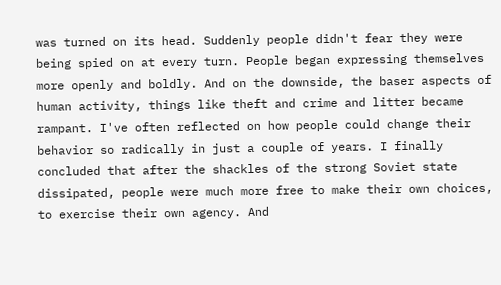was turned on its head. Suddenly people didn't fear they were being spied on at every turn. People began expressing themselves more openly and boldly. And on the downside, the baser aspects of human activity, things like theft and crime and litter became rampant. I've often reflected on how people could change their behavior so radically in just a couple of years. I finally concluded that after the shackles of the strong Soviet state dissipated, people were much more free to make their own choices, to exercise their own agency. And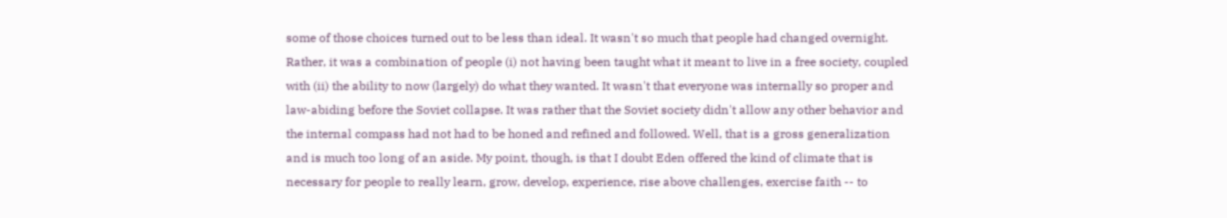some of those choices turned out to be less than ideal. It wasn't so much that people had changed overnight. Rather, it was a combination of people (i) not having been taught what it meant to live in a free society, coupled with (ii) the ability to now (largely) do what they wanted. It wasn't that everyone was internally so proper and law-abiding before the Soviet collapse. It was rather that the Soviet society didn't allow any other behavior and the internal compass had not had to be honed and refined and followed. Well, that is a gross generalization and is much too long of an aside. My point, though, is that I doubt Eden offered the kind of climate that is necessary for people to really learn, grow, develop, experience, rise above challenges, exercise faith -- to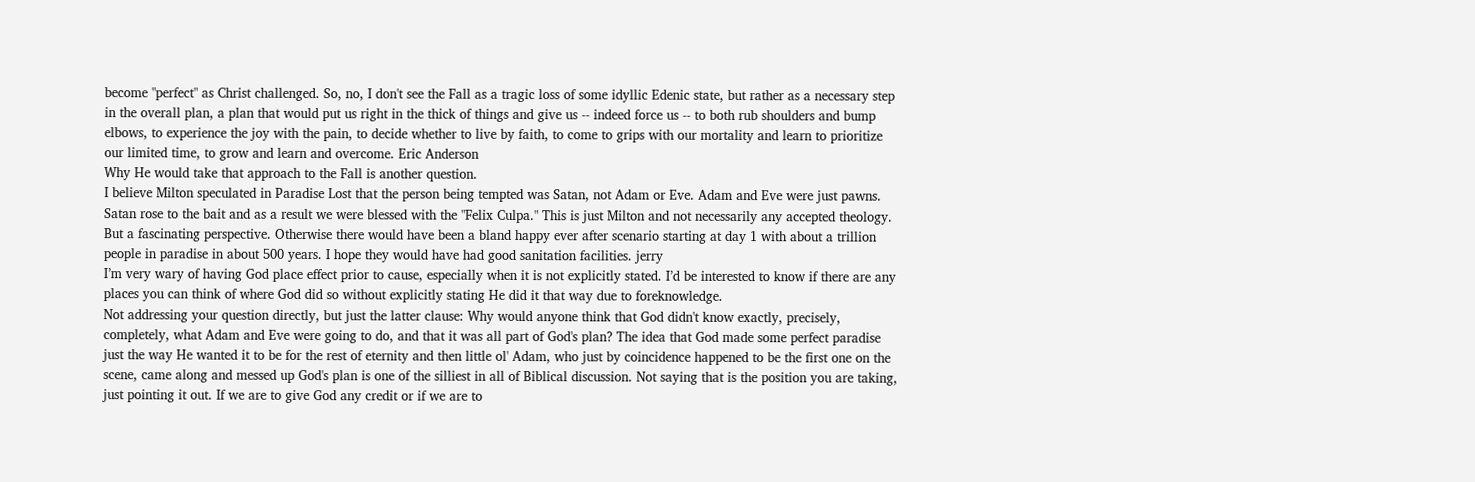become "perfect" as Christ challenged. So, no, I don't see the Fall as a tragic loss of some idyllic Edenic state, but rather as a necessary step in the overall plan, a plan that would put us right in the thick of things and give us -- indeed force us -- to both rub shoulders and bump elbows, to experience the joy with the pain, to decide whether to live by faith, to come to grips with our mortality and learn to prioritize our limited time, to grow and learn and overcome. Eric Anderson
Why He would take that approach to the Fall is another question.
I believe Milton speculated in Paradise Lost that the person being tempted was Satan, not Adam or Eve. Adam and Eve were just pawns. Satan rose to the bait and as a result we were blessed with the "Felix Culpa." This is just Milton and not necessarily any accepted theology. But a fascinating perspective. Otherwise there would have been a bland happy ever after scenario starting at day 1 with about a trillion people in paradise in about 500 years. I hope they would have had good sanitation facilities. jerry
I’m very wary of having God place effect prior to cause, especially when it is not explicitly stated. I’d be interested to know if there are any places you can think of where God did so without explicitly stating He did it that way due to foreknowledge.
Not addressing your question directly, but just the latter clause: Why would anyone think that God didn't know exactly, precisely, completely, what Adam and Eve were going to do, and that it was all part of God's plan? The idea that God made some perfect paradise just the way He wanted it to be for the rest of eternity and then little ol' Adam, who just by coincidence happened to be the first one on the scene, came along and messed up God's plan is one of the silliest in all of Biblical discussion. Not saying that is the position you are taking, just pointing it out. If we are to give God any credit or if we are to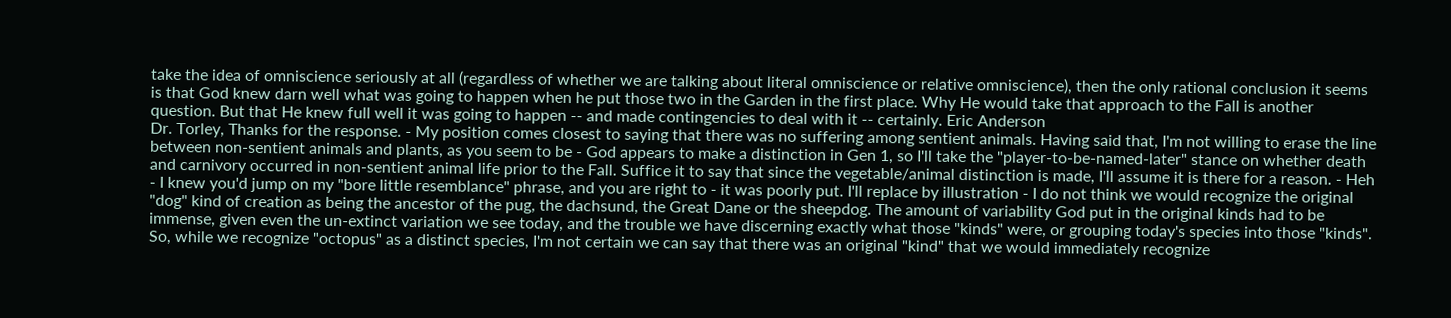take the idea of omniscience seriously at all (regardless of whether we are talking about literal omniscience or relative omniscience), then the only rational conclusion it seems is that God knew darn well what was going to happen when he put those two in the Garden in the first place. Why He would take that approach to the Fall is another question. But that He knew full well it was going to happen -- and made contingencies to deal with it -- certainly. Eric Anderson
Dr. Torley, Thanks for the response. - My position comes closest to saying that there was no suffering among sentient animals. Having said that, I'm not willing to erase the line between non-sentient animals and plants, as you seem to be - God appears to make a distinction in Gen 1, so I'll take the "player-to-be-named-later" stance on whether death and carnivory occurred in non-sentient animal life prior to the Fall. Suffice it to say that since the vegetable/animal distinction is made, I'll assume it is there for a reason. - Heh - I knew you'd jump on my "bore little resemblance" phrase, and you are right to - it was poorly put. I'll replace by illustration - I do not think we would recognize the original "dog" kind of creation as being the ancestor of the pug, the dachsund, the Great Dane or the sheepdog. The amount of variability God put in the original kinds had to be immense, given even the un-extinct variation we see today, and the trouble we have discerning exactly what those "kinds" were, or grouping today's species into those "kinds". So, while we recognize "octopus" as a distinct species, I'm not certain we can say that there was an original "kind" that we would immediately recognize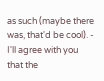as such (maybe there was, that'd be cool). - I'll agree with you that the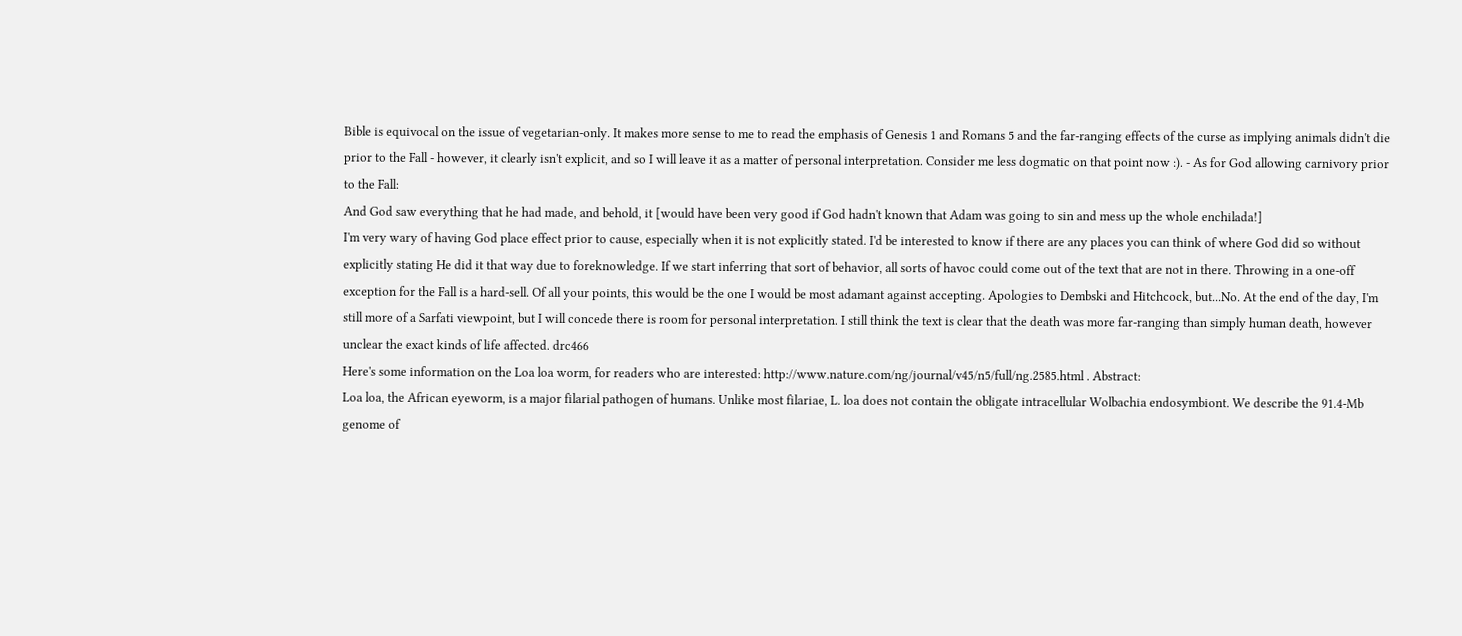Bible is equivocal on the issue of vegetarian-only. It makes more sense to me to read the emphasis of Genesis 1 and Romans 5 and the far-ranging effects of the curse as implying animals didn't die prior to the Fall - however, it clearly isn't explicit, and so I will leave it as a matter of personal interpretation. Consider me less dogmatic on that point now :). - As for God allowing carnivory prior to the Fall:
And God saw everything that he had made, and behold, it [would have been very good if God hadn't known that Adam was going to sin and mess up the whole enchilada!]
I'm very wary of having God place effect prior to cause, especially when it is not explicitly stated. I'd be interested to know if there are any places you can think of where God did so without explicitly stating He did it that way due to foreknowledge. If we start inferring that sort of behavior, all sorts of havoc could come out of the text that are not in there. Throwing in a one-off exception for the Fall is a hard-sell. Of all your points, this would be the one I would be most adamant against accepting. Apologies to Dembski and Hitchcock, but...No. At the end of the day, I'm still more of a Sarfati viewpoint, but I will concede there is room for personal interpretation. I still think the text is clear that the death was more far-ranging than simply human death, however unclear the exact kinds of life affected. drc466
Here's some information on the Loa loa worm, for readers who are interested: http://www.nature.com/ng/journal/v45/n5/full/ng.2585.html . Abstract:
Loa loa, the African eyeworm, is a major filarial pathogen of humans. Unlike most filariae, L. loa does not contain the obligate intracellular Wolbachia endosymbiont. We describe the 91.4-Mb genome of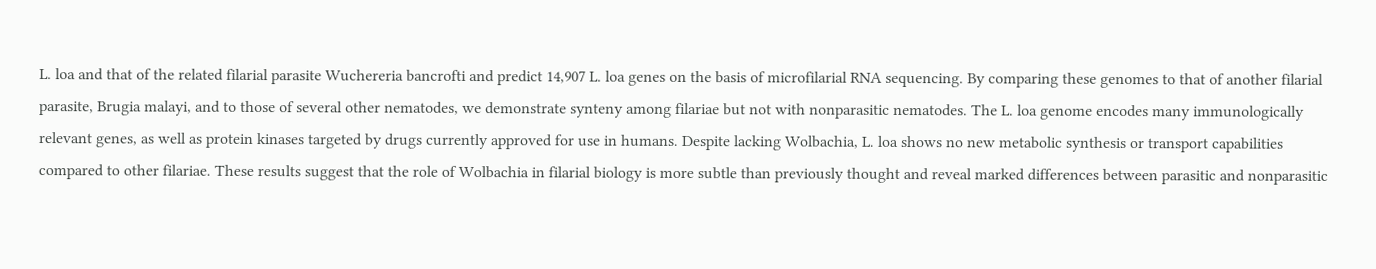L. loa and that of the related filarial parasite Wuchereria bancrofti and predict 14,907 L. loa genes on the basis of microfilarial RNA sequencing. By comparing these genomes to that of another filarial parasite, Brugia malayi, and to those of several other nematodes, we demonstrate synteny among filariae but not with nonparasitic nematodes. The L. loa genome encodes many immunologically relevant genes, as well as protein kinases targeted by drugs currently approved for use in humans. Despite lacking Wolbachia, L. loa shows no new metabolic synthesis or transport capabilities compared to other filariae. These results suggest that the role of Wolbachia in filarial biology is more subtle than previously thought and reveal marked differences between parasitic and nonparasitic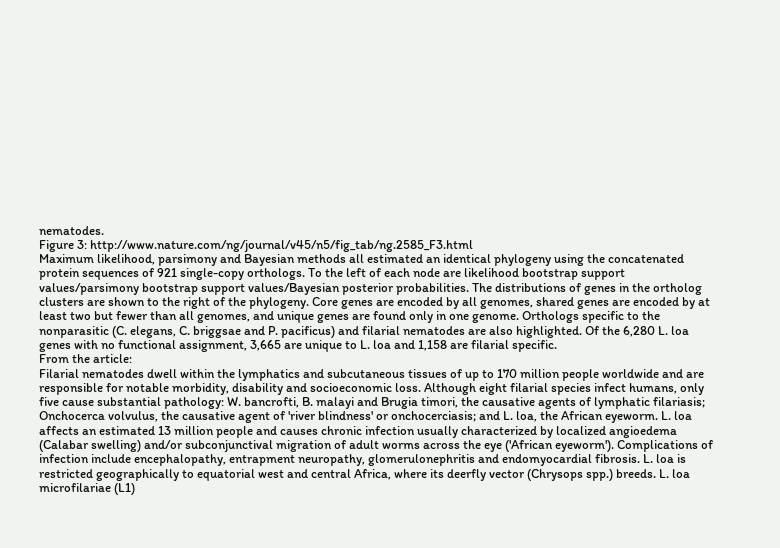nematodes.
Figure 3: http://www.nature.com/ng/journal/v45/n5/fig_tab/ng.2585_F3.html
Maximum likelihood, parsimony and Bayesian methods all estimated an identical phylogeny using the concatenated protein sequences of 921 single-copy orthologs. To the left of each node are likelihood bootstrap support values/parsimony bootstrap support values/Bayesian posterior probabilities. The distributions of genes in the ortholog clusters are shown to the right of the phylogeny. Core genes are encoded by all genomes, shared genes are encoded by at least two but fewer than all genomes, and unique genes are found only in one genome. Orthologs specific to the nonparasitic (C. elegans, C. briggsae and P. pacificus) and filarial nematodes are also highlighted. Of the 6,280 L. loa genes with no functional assignment, 3,665 are unique to L. loa and 1,158 are filarial specific.
From the article:
Filarial nematodes dwell within the lymphatics and subcutaneous tissues of up to 170 million people worldwide and are responsible for notable morbidity, disability and socioeconomic loss. Although eight filarial species infect humans, only five cause substantial pathology: W. bancrofti, B. malayi and Brugia timori, the causative agents of lymphatic filariasis; Onchocerca volvulus, the causative agent of 'river blindness' or onchocerciasis; and L. loa, the African eyeworm. L. loa affects an estimated 13 million people and causes chronic infection usually characterized by localized angioedema (Calabar swelling) and/or subconjunctival migration of adult worms across the eye ('African eyeworm'). Complications of infection include encephalopathy, entrapment neuropathy, glomerulonephritis and endomyocardial fibrosis. L. loa is restricted geographically to equatorial west and central Africa, where its deerfly vector (Chrysops spp.) breeds. L. loa microfilariae (L1)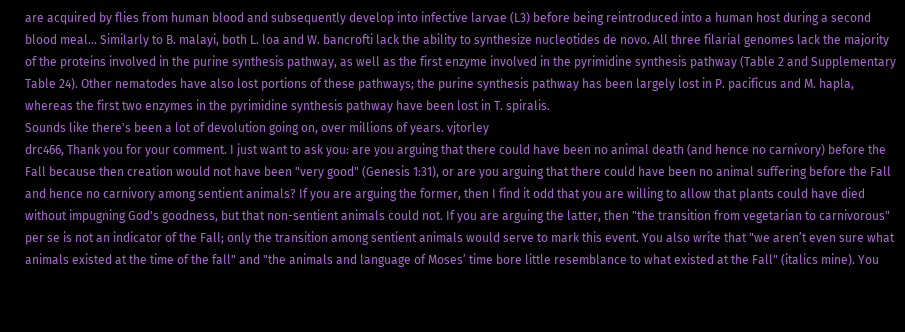are acquired by flies from human blood and subsequently develop into infective larvae (L3) before being reintroduced into a human host during a second blood meal... Similarly to B. malayi, both L. loa and W. bancrofti lack the ability to synthesize nucleotides de novo. All three filarial genomes lack the majority of the proteins involved in the purine synthesis pathway, as well as the first enzyme involved in the pyrimidine synthesis pathway (Table 2 and Supplementary Table 24). Other nematodes have also lost portions of these pathways; the purine synthesis pathway has been largely lost in P. pacificus and M. hapla, whereas the first two enzymes in the pyrimidine synthesis pathway have been lost in T. spiralis.
Sounds like there's been a lot of devolution going on, over millions of years. vjtorley
drc466, Thank you for your comment. I just want to ask you: are you arguing that there could have been no animal death (and hence no carnivory) before the Fall because then creation would not have been "very good" (Genesis 1:31), or are you arguing that there could have been no animal suffering before the Fall and hence no carnivory among sentient animals? If you are arguing the former, then I find it odd that you are willing to allow that plants could have died without impugning God's goodness, but that non-sentient animals could not. If you are arguing the latter, then "the transition from vegetarian to carnivorous" per se is not an indicator of the Fall; only the transition among sentient animals would serve to mark this event. You also write that "we aren’t even sure what animals existed at the time of the fall" and "the animals and language of Moses’ time bore little resemblance to what existed at the Fall" (italics mine). You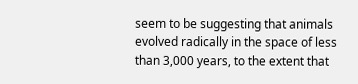seem to be suggesting that animals evolved radically in the space of less than 3,000 years, to the extent that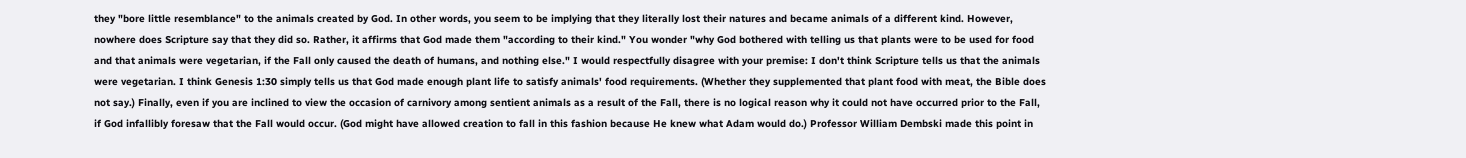they "bore little resemblance" to the animals created by God. In other words, you seem to be implying that they literally lost their natures and became animals of a different kind. However, nowhere does Scripture say that they did so. Rather, it affirms that God made them "according to their kind." You wonder "why God bothered with telling us that plants were to be used for food and that animals were vegetarian, if the Fall only caused the death of humans, and nothing else." I would respectfully disagree with your premise: I don't think Scripture tells us that the animals were vegetarian. I think Genesis 1:30 simply tells us that God made enough plant life to satisfy animals' food requirements. (Whether they supplemented that plant food with meat, the Bible does not say.) Finally, even if you are inclined to view the occasion of carnivory among sentient animals as a result of the Fall, there is no logical reason why it could not have occurred prior to the Fall, if God infallibly foresaw that the Fall would occur. (God might have allowed creation to fall in this fashion because He knew what Adam would do.) Professor William Dembski made this point in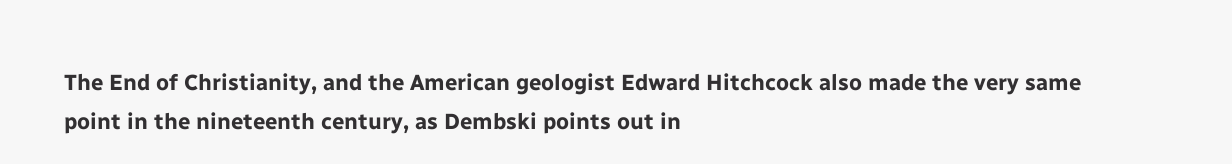The End of Christianity, and the American geologist Edward Hitchcock also made the very same point in the nineteenth century, as Dembski points out in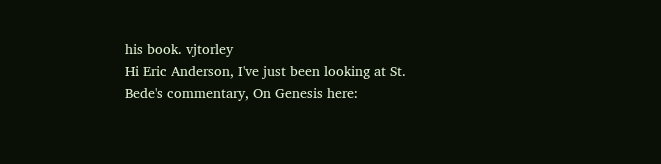his book. vjtorley
Hi Eric Anderson, I've just been looking at St. Bede's commentary, On Genesis here: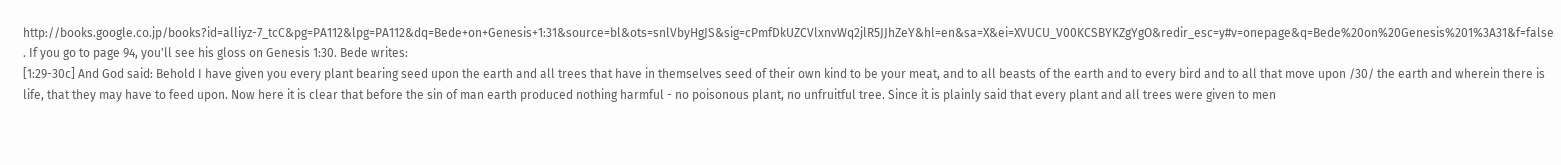http://books.google.co.jp/books?id=alliyz-7_tcC&pg=PA112&lpg=PA112&dq=Bede+on+Genesis+1:31&source=bl&ots=snlVbyHgJS&sig=cPmfDkUZCVlxnvWq2jlR5JJhZeY&hl=en&sa=X&ei=XVUCU_V00KCSBYKZgYgO&redir_esc=y#v=onepage&q=Bede%20on%20Genesis%201%3A31&f=false . If you go to page 94, you'll see his gloss on Genesis 1:30. Bede writes:
[1:29-30c] And God said: Behold I have given you every plant bearing seed upon the earth and all trees that have in themselves seed of their own kind to be your meat, and to all beasts of the earth and to every bird and to all that move upon /30/ the earth and wherein there is life, that they may have to feed upon. Now here it is clear that before the sin of man earth produced nothing harmful - no poisonous plant, no unfruitful tree. Since it is plainly said that every plant and all trees were given to men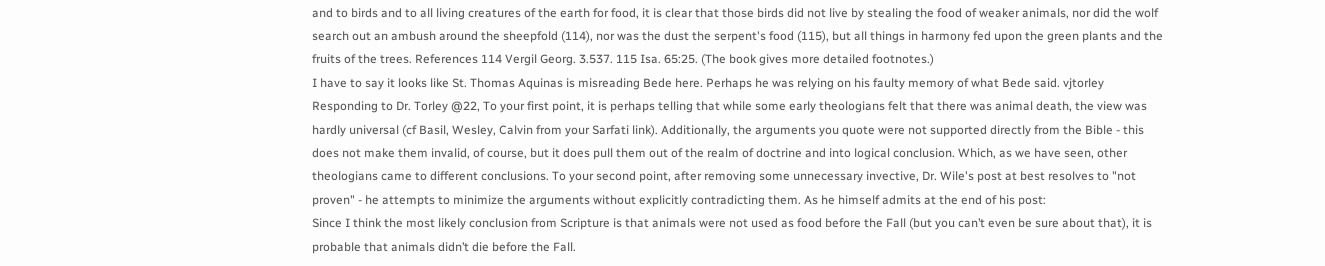and to birds and to all living creatures of the earth for food, it is clear that those birds did not live by stealing the food of weaker animals, nor did the wolf search out an ambush around the sheepfold (114), nor was the dust the serpent's food (115), but all things in harmony fed upon the green plants and the fruits of the trees. References 114 Vergil Georg. 3.537. 115 Isa. 65:25. (The book gives more detailed footnotes.)
I have to say it looks like St. Thomas Aquinas is misreading Bede here. Perhaps he was relying on his faulty memory of what Bede said. vjtorley
Responding to Dr. Torley @22, To your first point, it is perhaps telling that while some early theologians felt that there was animal death, the view was hardly universal (cf Basil, Wesley, Calvin from your Sarfati link). Additionally, the arguments you quote were not supported directly from the Bible - this does not make them invalid, of course, but it does pull them out of the realm of doctrine and into logical conclusion. Which, as we have seen, other theologians came to different conclusions. To your second point, after removing some unnecessary invective, Dr. Wile's post at best resolves to "not proven" - he attempts to minimize the arguments without explicitly contradicting them. As he himself admits at the end of his post:
Since I think the most likely conclusion from Scripture is that animals were not used as food before the Fall (but you can’t even be sure about that), it is probable that animals didn’t die before the Fall.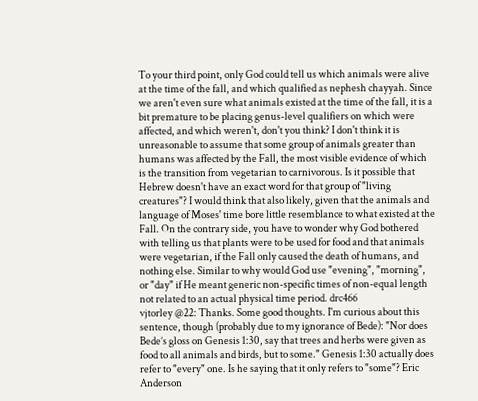To your third point, only God could tell us which animals were alive at the time of the fall, and which qualified as nephesh chayyah. Since we aren't even sure what animals existed at the time of the fall, it is a bit premature to be placing genus-level qualifiers on which were affected, and which weren't, don't you think? I don't think it is unreasonable to assume that some group of animals greater than humans was affected by the Fall, the most visible evidence of which is the transition from vegetarian to carnivorous. Is it possible that Hebrew doesn't have an exact word for that group of "living creatures"? I would think that also likely, given that the animals and language of Moses' time bore little resemblance to what existed at the Fall. On the contrary side, you have to wonder why God bothered with telling us that plants were to be used for food and that animals were vegetarian, if the Fall only caused the death of humans, and nothing else. Similar to why would God use "evening", "morning", or "day" if He meant generic non-specific times of non-equal length not related to an actual physical time period. drc466
vjtorley @22: Thanks. Some good thoughts. I'm curious about this sentence, though (probably due to my ignorance of Bede): "Nor does Bede’s gloss on Genesis 1:30, say that trees and herbs were given as food to all animals and birds, but to some." Genesis 1:30 actually does refer to "every" one. Is he saying that it only refers to "some"? Eric Anderson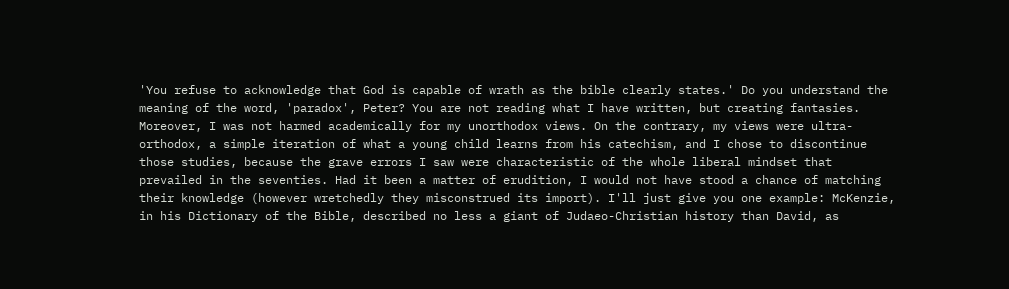'You refuse to acknowledge that God is capable of wrath as the bible clearly states.' Do you understand the meaning of the word, 'paradox', Peter? You are not reading what I have written, but creating fantasies. Moreover, I was not harmed academically for my unorthodox views. On the contrary, my views were ultra-orthodox, a simple iteration of what a young child learns from his catechism, and I chose to discontinue those studies, because the grave errors I saw were characteristic of the whole liberal mindset that prevailed in the seventies. Had it been a matter of erudition, I would not have stood a chance of matching their knowledge (however wretchedly they misconstrued its import). I'll just give you one example: McKenzie, in his Dictionary of the Bible, described no less a giant of Judaeo-Christian history than David, as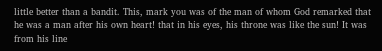little better than a bandit. This, mark you was of the man of whom God remarked that he was a man after his own heart! that in his eyes, his throne was like the sun! It was from his line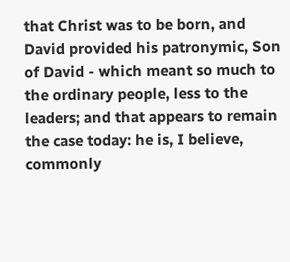that Christ was to be born, and David provided his patronymic, Son of David - which meant so much to the ordinary people, less to the leaders; and that appears to remain the case today: he is, I believe, commonly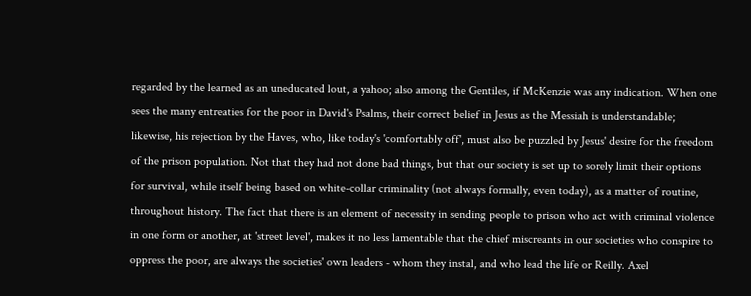regarded by the learned as an uneducated lout, a yahoo; also among the Gentiles, if McKenzie was any indication. When one sees the many entreaties for the poor in David's Psalms, their correct belief in Jesus as the Messiah is understandable; likewise, his rejection by the Haves, who, like today's 'comfortably off', must also be puzzled by Jesus' desire for the freedom of the prison population. Not that they had not done bad things, but that our society is set up to sorely limit their options for survival, while itself being based on white-collar criminality (not always formally, even today), as a matter of routine, throughout history. The fact that there is an element of necessity in sending people to prison who act with criminal violence in one form or another, at 'street level', makes it no less lamentable that the chief miscreants in our societies who conspire to oppress the poor, are always the societies' own leaders - whom they instal, and who lead the life or Reilly. Axel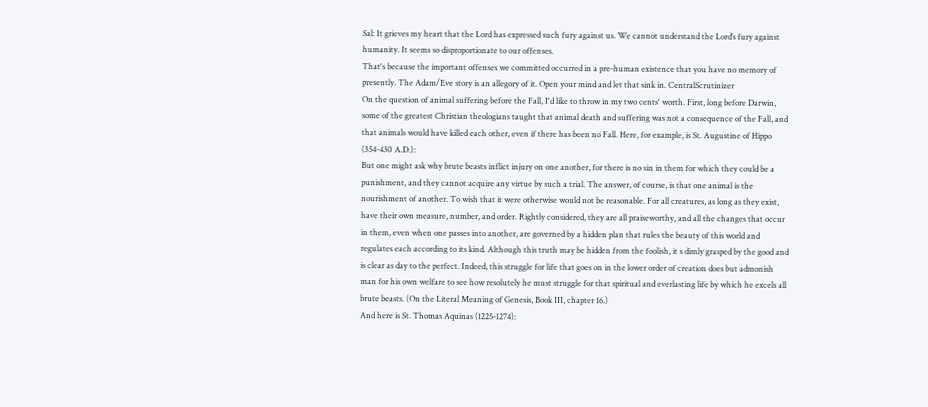Sal: It grieves my heart that the Lord has expressed such fury against us. We cannot understand the Lord’s fury against humanity. It seems so disproportionate to our offenses.
That's because the important offenses we committed occurred in a pre-human existence that you have no memory of presently. The Adam/Eve story is an allegory of it. Open your mind and let that sink in. CentralScrutinizer
On the question of animal suffering before the Fall, I'd like to throw in my two cents' worth. First, long before Darwin, some of the greatest Christian theologians taught that animal death and suffering was not a consequence of the Fall, and that animals would have killed each other, even if there has been no Fall. Here, for example, is St. Augustine of Hippo (354-430 A.D.):
But one might ask why brute beasts inflict injury on one another, for there is no sin in them for which they could be a punishment, and they cannot acquire any virtue by such a trial. The answer, of course, is that one animal is the nourishment of another. To wish that it were otherwise would not be reasonable. For all creatures, as long as they exist, have their own measure, number, and order. Rightly considered, they are all praiseworthy, and all the changes that occur in them, even when one passes into another, are governed by a hidden plan that rules the beauty of this world and regulates each according to its kind. Although this truth may be hidden from the foolish, it s dimly grasped by the good and is clear as day to the perfect. Indeed, this struggle for life that goes on in the lower order of creation does but admonish man for his own welfare to see how resolutely he must struggle for that spiritual and everlasting life by which he excels all brute beasts. (On the Literal Meaning of Genesis, Book III, chapter 16.)
And here is St. Thomas Aquinas (1225-1274):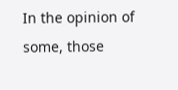In the opinion of some, those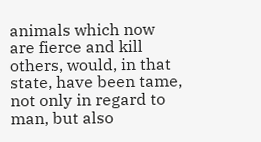animals which now are fierce and kill others, would, in that state, have been tame, not only in regard to man, but also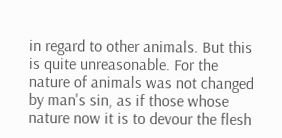in regard to other animals. But this is quite unreasonable. For the nature of animals was not changed by man's sin, as if those whose nature now it is to devour the flesh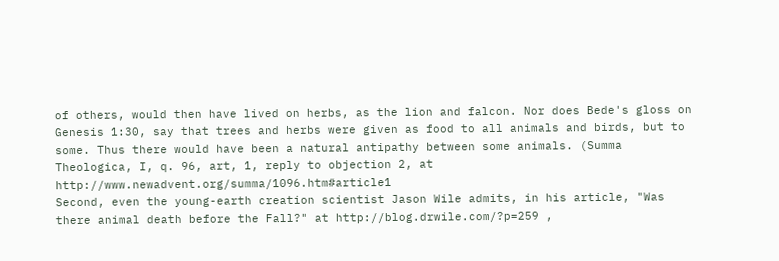of others, would then have lived on herbs, as the lion and falcon. Nor does Bede's gloss on Genesis 1:30, say that trees and herbs were given as food to all animals and birds, but to some. Thus there would have been a natural antipathy between some animals. (Summa Theologica, I, q. 96, art, 1, reply to objection 2, at http://www.newadvent.org/summa/1096.htm#article1
Second, even the young-earth creation scientist Jason Wile admits, in his article, "Was there animal death before the Fall?" at http://blog.drwile.com/?p=259 ,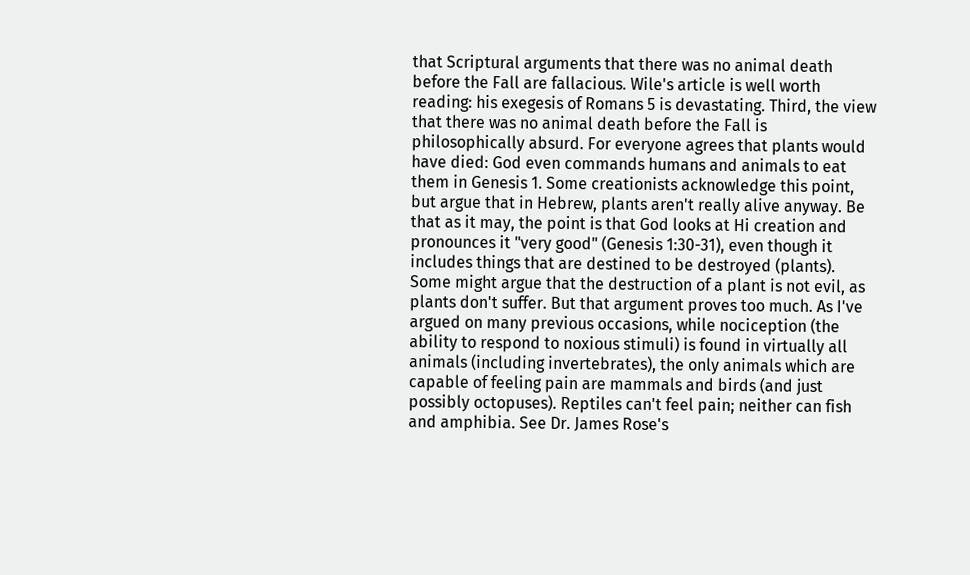that Scriptural arguments that there was no animal death before the Fall are fallacious. Wile's article is well worth reading: his exegesis of Romans 5 is devastating. Third, the view that there was no animal death before the Fall is philosophically absurd. For everyone agrees that plants would have died: God even commands humans and animals to eat them in Genesis 1. Some creationists acknowledge this point, but argue that in Hebrew, plants aren't really alive anyway. Be that as it may, the point is that God looks at Hi creation and pronounces it "very good" (Genesis 1:30-31), even though it includes things that are destined to be destroyed (plants). Some might argue that the destruction of a plant is not evil, as plants don't suffer. But that argument proves too much. As I've argued on many previous occasions, while nociception (the ability to respond to noxious stimuli) is found in virtually all animals (including invertebrates), the only animals which are capable of feeling pain are mammals and birds (and just possibly octopuses). Reptiles can't feel pain; neither can fish and amphibia. See Dr. James Rose's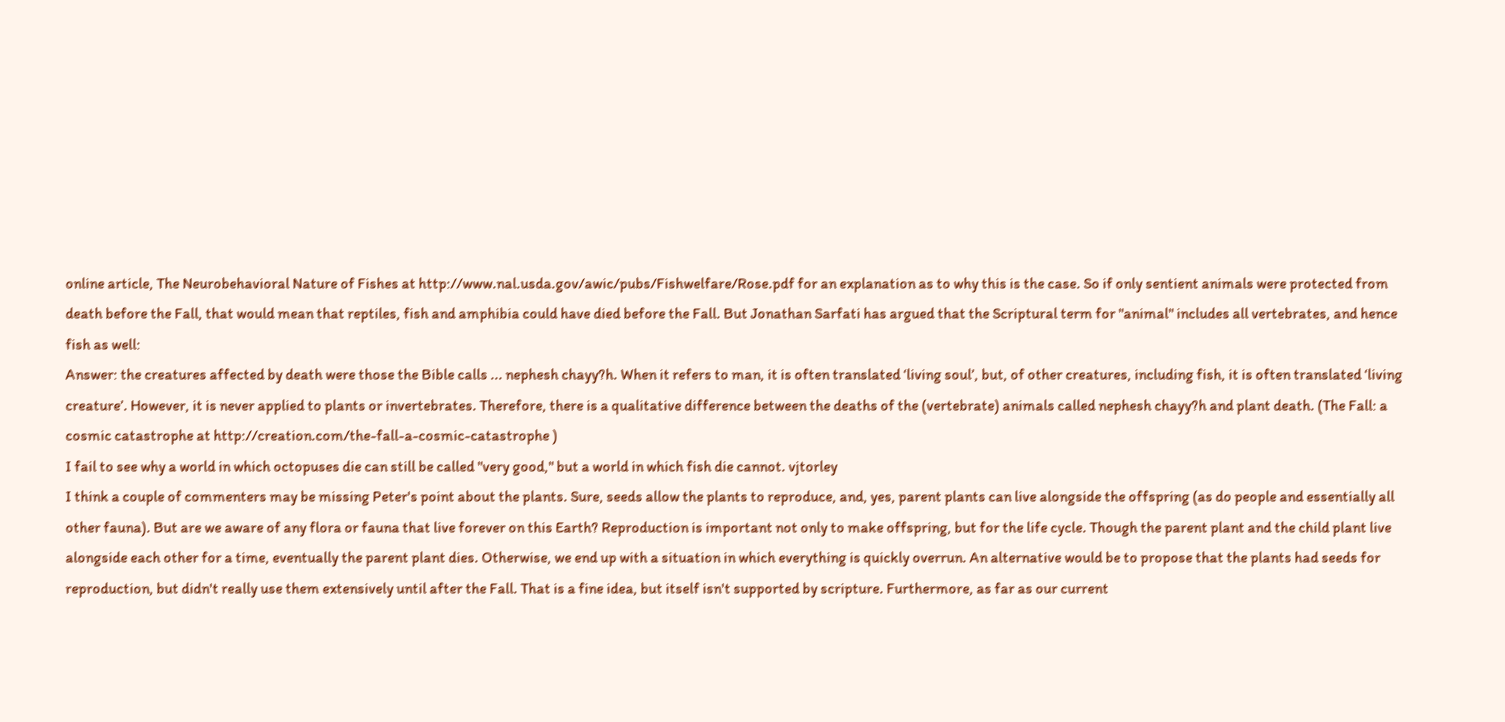online article, The Neurobehavioral Nature of Fishes at http://www.nal.usda.gov/awic/pubs/Fishwelfare/Rose.pdf for an explanation as to why this is the case. So if only sentient animals were protected from death before the Fall, that would mean that reptiles, fish and amphibia could have died before the Fall. But Jonathan Sarfati has argued that the Scriptural term for "animal" includes all vertebrates, and hence fish as well:
Answer: the creatures affected by death were those the Bible calls ... nephesh chayy?h. When it refers to man, it is often translated ‘living soul’, but, of other creatures, including fish, it is often translated ‘living creature’. However, it is never applied to plants or invertebrates. Therefore, there is a qualitative difference between the deaths of the (vertebrate) animals called nephesh chayy?h and plant death. (The Fall: a cosmic catastrophe at http://creation.com/the-fall-a-cosmic-catastrophe )
I fail to see why a world in which octopuses die can still be called "very good," but a world in which fish die cannot. vjtorley
I think a couple of commenters may be missing Peter's point about the plants. Sure, seeds allow the plants to reproduce, and, yes, parent plants can live alongside the offspring (as do people and essentially all other fauna). But are we aware of any flora or fauna that live forever on this Earth? Reproduction is important not only to make offspring, but for the life cycle. Though the parent plant and the child plant live alongside each other for a time, eventually the parent plant dies. Otherwise, we end up with a situation in which everything is quickly overrun. An alternative would be to propose that the plants had seeds for reproduction, but didn't really use them extensively until after the Fall. That is a fine idea, but itself isn't supported by scripture. Furthermore, as far as our current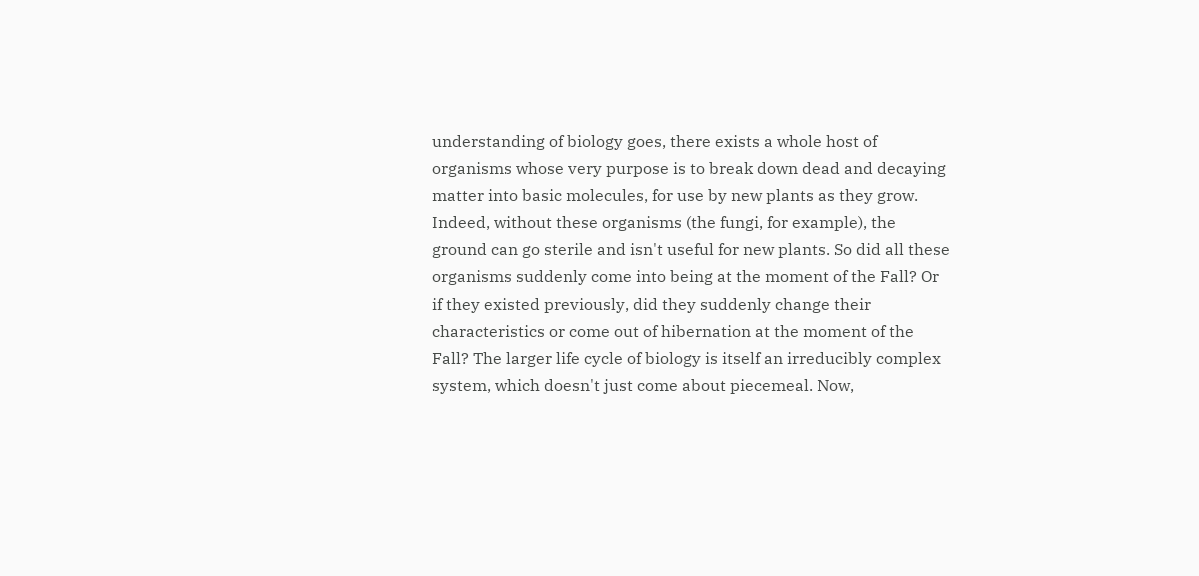understanding of biology goes, there exists a whole host of organisms whose very purpose is to break down dead and decaying matter into basic molecules, for use by new plants as they grow. Indeed, without these organisms (the fungi, for example), the ground can go sterile and isn't useful for new plants. So did all these organisms suddenly come into being at the moment of the Fall? Or if they existed previously, did they suddenly change their characteristics or come out of hibernation at the moment of the Fall? The larger life cycle of biology is itself an irreducibly complex system, which doesn't just come about piecemeal. Now,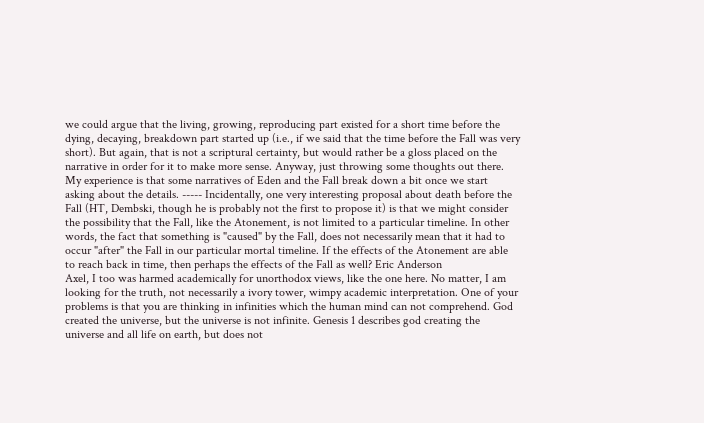we could argue that the living, growing, reproducing part existed for a short time before the dying, decaying, breakdown part started up (i.e., if we said that the time before the Fall was very short). But again, that is not a scriptural certainty, but would rather be a gloss placed on the narrative in order for it to make more sense. Anyway, just throwing some thoughts out there. My experience is that some narratives of Eden and the Fall break down a bit once we start asking about the details. ----- Incidentally, one very interesting proposal about death before the Fall (HT, Dembski, though he is probably not the first to propose it) is that we might consider the possibility that the Fall, like the Atonement, is not limited to a particular timeline. In other words, the fact that something is "caused" by the Fall, does not necessarily mean that it had to occur "after" the Fall in our particular mortal timeline. If the effects of the Atonement are able to reach back in time, then perhaps the effects of the Fall as well? Eric Anderson
Axel, I too was harmed academically for unorthodox views, like the one here. No matter, I am looking for the truth, not necessarily a ivory tower, wimpy academic interpretation. One of your problems is that you are thinking in infinities which the human mind can not comprehend. God created the universe, but the universe is not infinite. Genesis 1 describes god creating the universe and all life on earth, but does not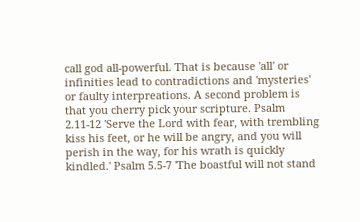call god all-powerful. That is because 'all' or infinities lead to contradictions and 'mysteries' or faulty interpreations. A second problem is that you cherry pick your scripture. Psalm 2.11-12 'Serve the Lord with fear, with trembling kiss his feet, or he will be angry, and you will perish in the way, for his wrath is quickly kindled.' Psalm 5.5-7 'The boastful will not stand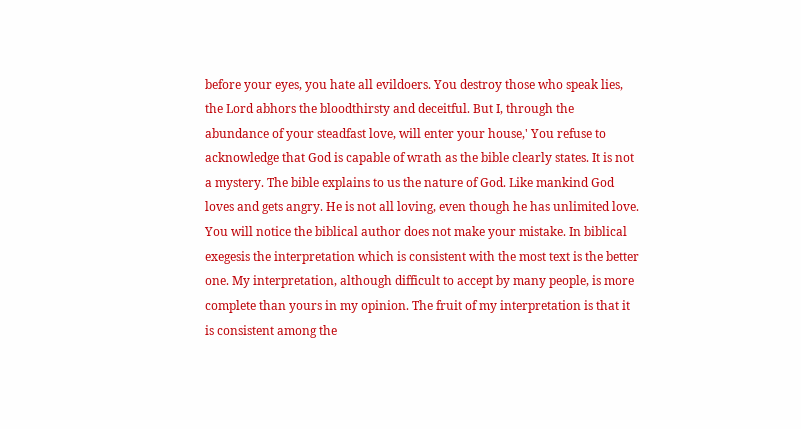before your eyes, you hate all evildoers. You destroy those who speak lies, the Lord abhors the bloodthirsty and deceitful. But I, through the abundance of your steadfast love, will enter your house,' You refuse to acknowledge that God is capable of wrath as the bible clearly states. It is not a mystery. The bible explains to us the nature of God. Like mankind God loves and gets angry. He is not all loving, even though he has unlimited love. You will notice the biblical author does not make your mistake. In biblical exegesis the interpretation which is consistent with the most text is the better one. My interpretation, although difficult to accept by many people, is more complete than yours in my opinion. The fruit of my interpretation is that it is consistent among the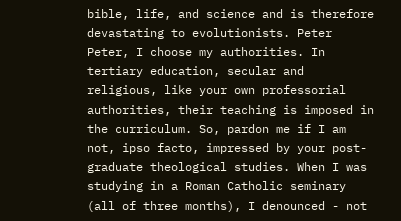bible, life, and science and is therefore devastating to evolutionists. Peter
Peter, I choose my authorities. In tertiary education, secular and religious, like your own professorial authorities, their teaching is imposed in the curriculum. So, pardon me if I am not, ipso facto, impressed by your post-graduate theological studies. When I was studying in a Roman Catholic seminary (all of three months), I denounced - not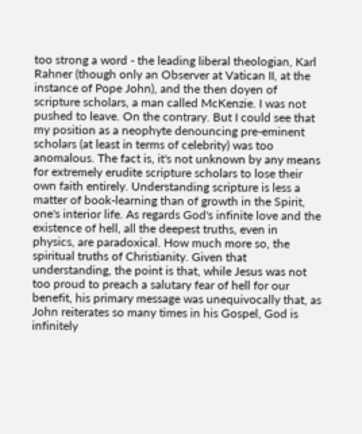too strong a word - the leading liberal theologian, Karl Rahner (though only an Observer at Vatican II, at the instance of Pope John), and the then doyen of scripture scholars, a man called McKenzie. I was not pushed to leave. On the contrary. But I could see that my position as a neophyte denouncing pre-eminent scholars (at least in terms of celebrity) was too anomalous. The fact is, it's not unknown by any means for extremely erudite scripture scholars to lose their own faith entirely. Understanding scripture is less a matter of book-learning than of growth in the Spirit, one's interior life. As regards God's infinite love and the existence of hell, all the deepest truths, even in physics, are paradoxical. How much more so, the spiritual truths of Christianity. Given that understanding, the point is that, while Jesus was not too proud to preach a salutary fear of hell for our benefit, his primary message was unequivocally that, as John reiterates so many times in his Gospel, God is infinitely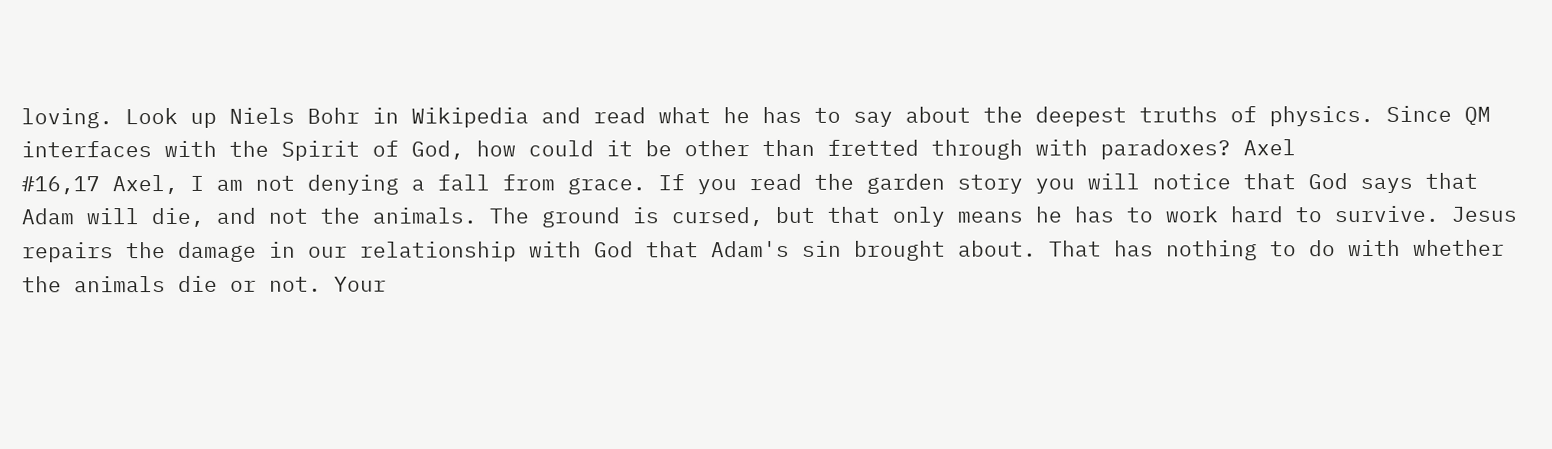loving. Look up Niels Bohr in Wikipedia and read what he has to say about the deepest truths of physics. Since QM interfaces with the Spirit of God, how could it be other than fretted through with paradoxes? Axel
#16,17 Axel, I am not denying a fall from grace. If you read the garden story you will notice that God says that Adam will die, and not the animals. The ground is cursed, but that only means he has to work hard to survive. Jesus repairs the damage in our relationship with God that Adam's sin brought about. That has nothing to do with whether the animals die or not. Your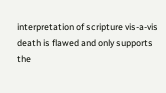interpretation of scripture vis-a-vis death is flawed and only supports the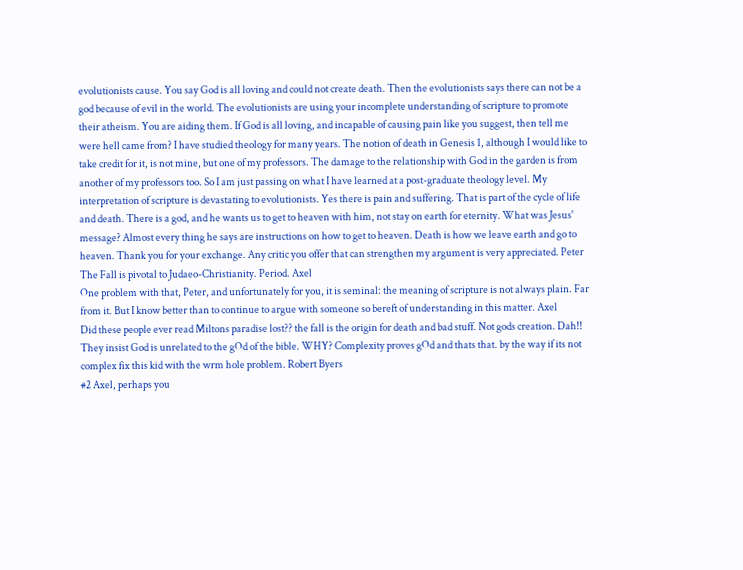evolutionists cause. You say God is all loving and could not create death. Then the evolutionists says there can not be a god because of evil in the world. The evolutionists are using your incomplete understanding of scripture to promote their atheism. You are aiding them. If God is all loving, and incapable of causing pain like you suggest, then tell me were hell came from? I have studied theology for many years. The notion of death in Genesis 1, although I would like to take credit for it, is not mine, but one of my professors. The damage to the relationship with God in the garden is from another of my professors too. So I am just passing on what I have learned at a post-graduate theology level. My interpretation of scripture is devastating to evolutionists. Yes there is pain and suffering. That is part of the cycle of life and death. There is a god, and he wants us to get to heaven with him, not stay on earth for eternity. What was Jesus' message? Almost every thing he says are instructions on how to get to heaven. Death is how we leave earth and go to heaven. Thank you for your exchange. Any critic you offer that can strengthen my argument is very appreciated. Peter
The Fall is pivotal to Judaeo-Christianity. Period. Axel
One problem with that, Peter, and unfortunately for you, it is seminal: the meaning of scripture is not always plain. Far from it. But I know better than to continue to argue with someone so bereft of understanding in this matter. Axel
Did these people ever read Miltons paradise lost?? the fall is the origin for death and bad stuff. Not gods creation. Dah!! They insist God is unrelated to the gOd of the bible. WHY? Complexity proves gOd and thats that. by the way if its not complex fix this kid with the wrm hole problem. Robert Byers
#2 Axel, perhaps you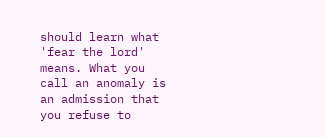should learn what 'fear the lord' means. What you call an anomaly is an admission that you refuse to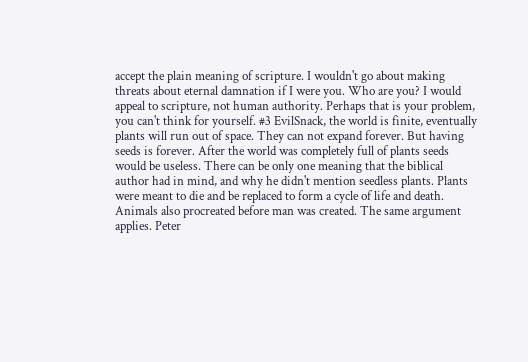accept the plain meaning of scripture. I wouldn't go about making threats about eternal damnation if I were you. Who are you? I would appeal to scripture, not human authority. Perhaps that is your problem, you can't think for yourself. #3 EvilSnack, the world is finite, eventually plants will run out of space. They can not expand forever. But having seeds is forever. After the world was completely full of plants seeds would be useless. There can be only one meaning that the biblical author had in mind, and why he didn't mention seedless plants. Plants were meant to die and be replaced to form a cycle of life and death. Animals also procreated before man was created. The same argument applies. Peter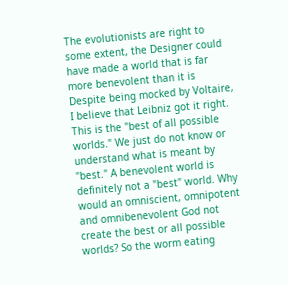The evolutionists are right to some extent, the Designer could have made a world that is far more benevolent than it is
Despite being mocked by Voltaire, I believe that Leibniz got it right. This is the "best of all possible worlds." We just do not know or understand what is meant by "best." A benevolent world is definitely not a "best" world. Why would an omniscient, omnipotent and omnibenevolent God not create the best or all possible worlds? So the worm eating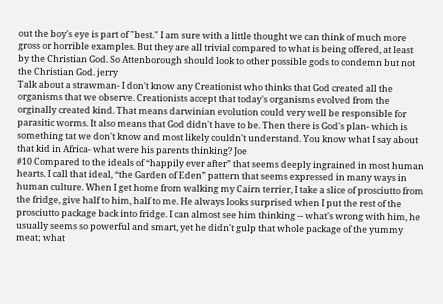out the boy's eye is part of "best." I am sure with a little thought we can think of much more gross or horrible examples. But they are all trivial compared to what is being offered, at least by the Christian God. So Attenborough should look to other possible gods to condemn but not the Christian God. jerry
Talk about a strawman- I don't know any Creationist who thinks that God created all the organisms that we observe. Creationists accept that today's organisms evolved from the orginally created kind. That means darwinian evolution could very well be responsible for parasitic worms. It also means that God didn't have to be. Then there is God's plan- which is something tat we don't know and most likely couldn't understand. You know what I say about that kid in Africa- what were his parents thinking? Joe
#10 Compared to the ideals of “happily ever after” that seems deeply ingrained in most human hearts. I call that ideal, “the Garden of Eden” pattern that seems expressed in many ways in human culture. When I get home from walking my Cairn terrier, I take a slice of prosciutto from the fridge, give half to him, half to me. He always looks surprised when I put the rest of the prosciutto package back into fridge. I can almost see him thinking -- what's wrong with him, he usually seems so powerful and smart, yet he didn't gulp that whole package of the yummy meat; what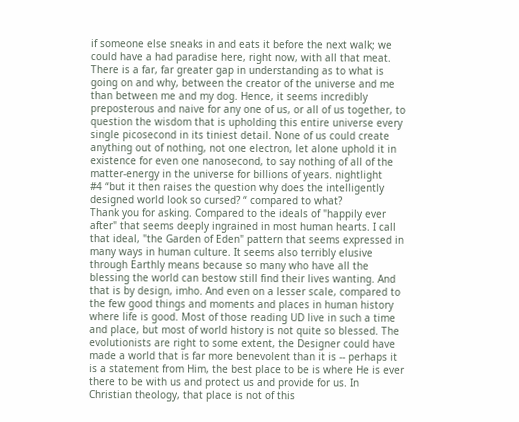if someone else sneaks in and eats it before the next walk; we could have a had paradise here, right now, with all that meat. There is a far, far greater gap in understanding as to what is going on and why, between the creator of the universe and me than between me and my dog. Hence, it seems incredibly preposterous and naive for any one of us, or all of us together, to question the wisdom that is upholding this entire universe every single picosecond in its tiniest detail. None of us could create anything out of nothing, not one electron, let alone uphold it in existence for even one nanosecond, to say nothing of all of the matter-energy in the universe for billions of years. nightlight
#4 “but it then raises the question why does the intelligently designed world look so cursed? “ compared to what?
Thank you for asking. Compared to the ideals of "happily ever after" that seems deeply ingrained in most human hearts. I call that ideal, "the Garden of Eden" pattern that seems expressed in many ways in human culture. It seems also terribly elusive through Earthly means because so many who have all the blessing the world can bestow still find their lives wanting. And that is by design, imho. And even on a lesser scale, compared to the few good things and moments and places in human history where life is good. Most of those reading UD live in such a time and place, but most of world history is not quite so blessed. The evolutionists are right to some extent, the Designer could have made a world that is far more benevolent than it is -- perhaps it is a statement from Him, the best place to be is where He is ever there to be with us and protect us and provide for us. In Christian theology, that place is not of this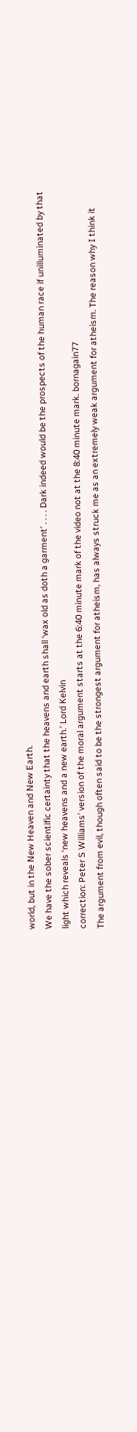world, but in the New Heaven and New Earth.
We have the sober scientific certainty that the heavens and earth shall ‘wax old as doth a garment’ . . . . Dark indeed would be the prospects of the human race if unilluminated by that light which reveals ‘new heavens and a new earth.’ Lord Kelvin
correction: Peter S Williams’ version of the moral argument starts at the 6:40 minute mark of the video not at the 8:40 minute mark. bornagain77
The argument from evil, though often said to be the strongest argument for atheism, has always struck me as an extremely weak argument for atheism. The reason why I think it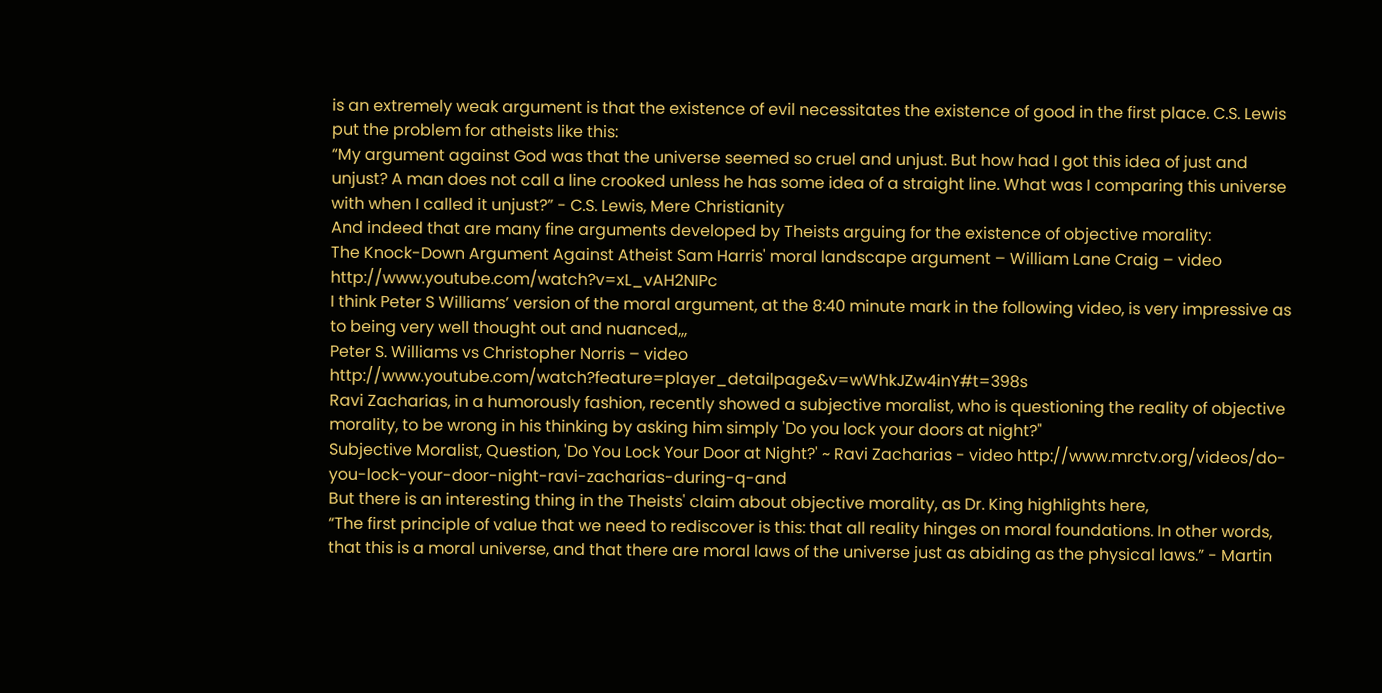is an extremely weak argument is that the existence of evil necessitates the existence of good in the first place. C.S. Lewis put the problem for atheists like this:
“My argument against God was that the universe seemed so cruel and unjust. But how had I got this idea of just and unjust? A man does not call a line crooked unless he has some idea of a straight line. What was I comparing this universe with when I called it unjust?” - C.S. Lewis, Mere Christianity
And indeed that are many fine arguments developed by Theists arguing for the existence of objective morality:
The Knock-Down Argument Against Atheist Sam Harris' moral landscape argument – William Lane Craig – video http://www.youtube.com/watch?v=xL_vAH2NIPc
I think Peter S Williams’ version of the moral argument, at the 8:40 minute mark in the following video, is very impressive as to being very well thought out and nuanced,,,
Peter S. Williams vs Christopher Norris – video http://www.youtube.com/watch?feature=player_detailpage&v=wWhkJZw4inY#t=398s
Ravi Zacharias, in a humorously fashion, recently showed a subjective moralist, who is questioning the reality of objective morality, to be wrong in his thinking by asking him simply 'Do you lock your doors at night?"
Subjective Moralist, Question, 'Do You Lock Your Door at Night?' ~ Ravi Zacharias - video http://www.mrctv.org/videos/do-you-lock-your-door-night-ravi-zacharias-during-q-and
But there is an interesting thing in the Theists' claim about objective morality, as Dr. King highlights here,
“The first principle of value that we need to rediscover is this: that all reality hinges on moral foundations. In other words, that this is a moral universe, and that there are moral laws of the universe just as abiding as the physical laws.” - Martin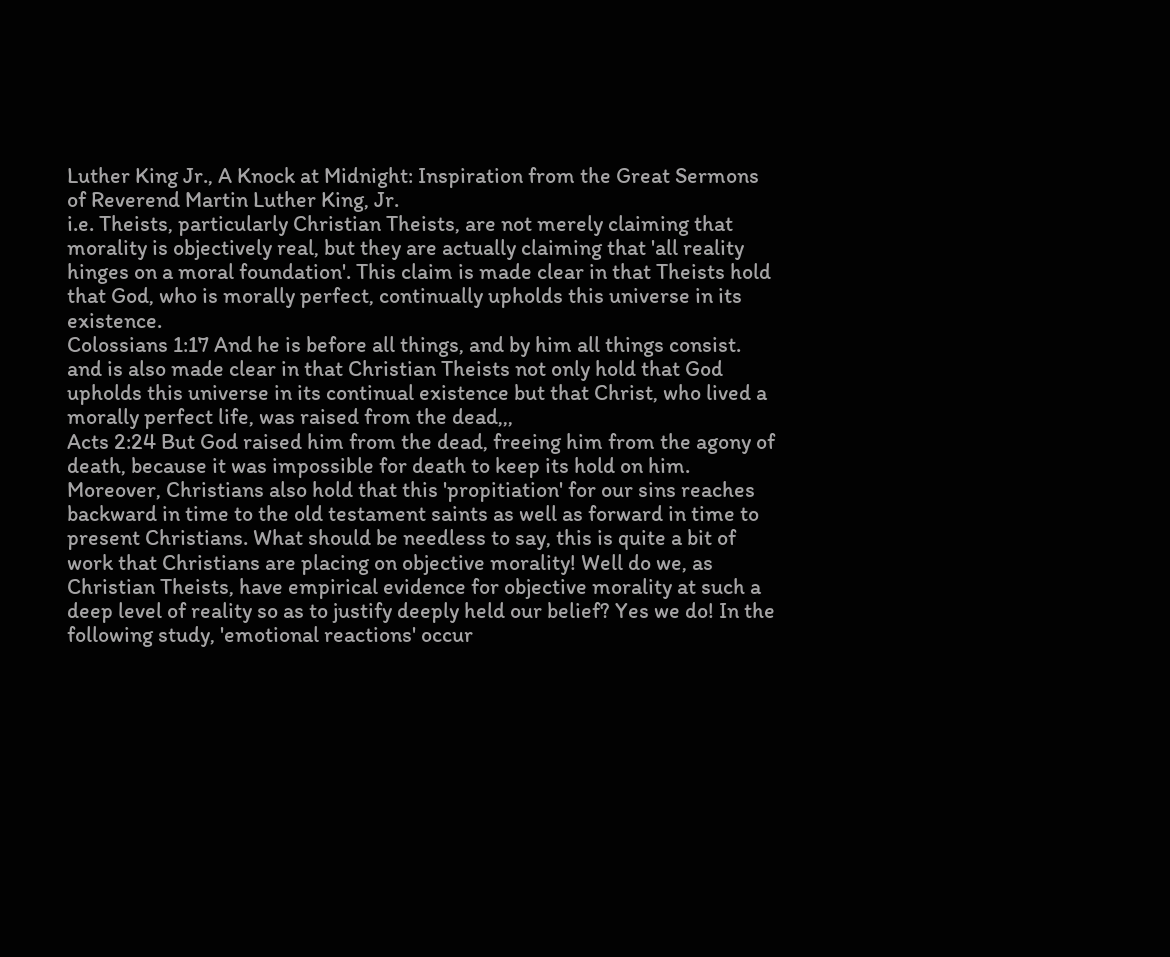Luther King Jr., A Knock at Midnight: Inspiration from the Great Sermons of Reverend Martin Luther King, Jr.
i.e. Theists, particularly Christian Theists, are not merely claiming that morality is objectively real, but they are actually claiming that 'all reality hinges on a moral foundation'. This claim is made clear in that Theists hold that God, who is morally perfect, continually upholds this universe in its existence.
Colossians 1:17 And he is before all things, and by him all things consist.
and is also made clear in that Christian Theists not only hold that God upholds this universe in its continual existence but that Christ, who lived a morally perfect life, was raised from the dead,,,
Acts 2:24 But God raised him from the dead, freeing him from the agony of death, because it was impossible for death to keep its hold on him.
Moreover, Christians also hold that this 'propitiation' for our sins reaches backward in time to the old testament saints as well as forward in time to present Christians. What should be needless to say, this is quite a bit of work that Christians are placing on objective morality! Well do we, as Christian Theists, have empirical evidence for objective morality at such a deep level of reality so as to justify deeply held our belief? Yes we do! In the following study, 'emotional reactions' occur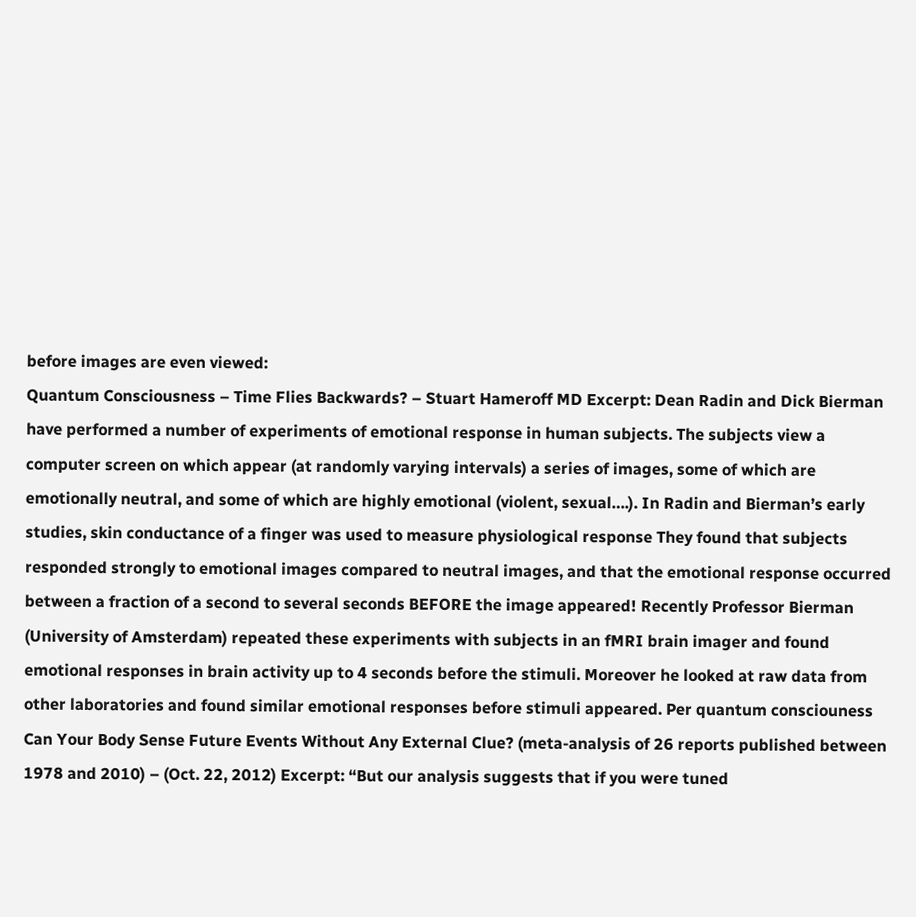before images are even viewed:
Quantum Consciousness – Time Flies Backwards? – Stuart Hameroff MD Excerpt: Dean Radin and Dick Bierman have performed a number of experiments of emotional response in human subjects. The subjects view a computer screen on which appear (at randomly varying intervals) a series of images, some of which are emotionally neutral, and some of which are highly emotional (violent, sexual….). In Radin and Bierman’s early studies, skin conductance of a finger was used to measure physiological response They found that subjects responded strongly to emotional images compared to neutral images, and that the emotional response occurred between a fraction of a second to several seconds BEFORE the image appeared! Recently Professor Bierman (University of Amsterdam) repeated these experiments with subjects in an fMRI brain imager and found emotional responses in brain activity up to 4 seconds before the stimuli. Moreover he looked at raw data from other laboratories and found similar emotional responses before stimuli appeared. Per quantum consciouness Can Your Body Sense Future Events Without Any External Clue? (meta-analysis of 26 reports published between 1978 and 2010) – (Oct. 22, 2012) Excerpt: “But our analysis suggests that if you were tuned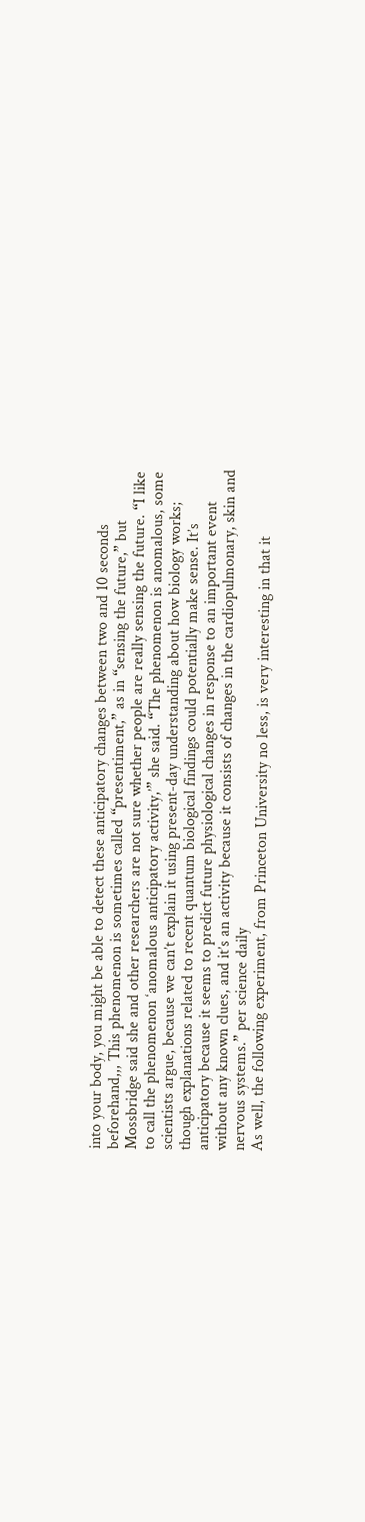into your body, you might be able to detect these anticipatory changes between two and 10 seconds beforehand,,, This phenomenon is sometimes called “presentiment,” as in “sensing the future,” but Mossbridge said she and other researchers are not sure whether people are really sensing the future. “I like to call the phenomenon ‘anomalous anticipatory activity,’” she said. “The phenomenon is anomalous, some scientists argue, because we can’t explain it using present-day understanding about how biology works; though explanations related to recent quantum biological findings could potentially make sense. It’s anticipatory because it seems to predict future physiological changes in response to an important event without any known clues, and it’s an activity because it consists of changes in the cardiopulmonary, skin and nervous systems.” per science daily
As well, the following experiment, from Princeton University no less, is very interesting in that it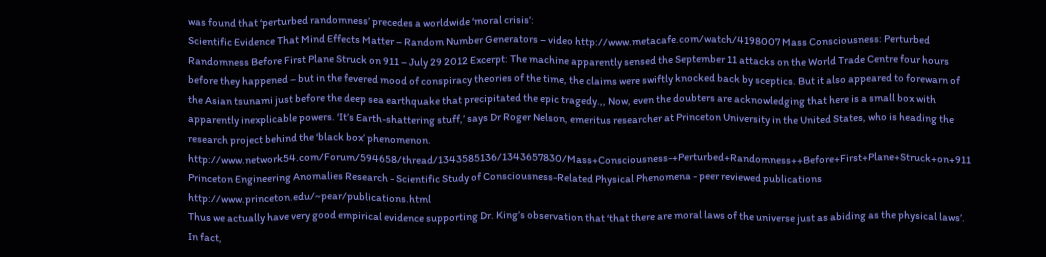was found that ‘perturbed randomness’ precedes a worldwide ‘moral crisis’:
Scientific Evidence That Mind Effects Matter – Random Number Generators – video http://www.metacafe.com/watch/4198007 Mass Consciousness: Perturbed Randomness Before First Plane Struck on 911 – July 29 2012 Excerpt: The machine apparently sensed the September 11 attacks on the World Trade Centre four hours before they happened – but in the fevered mood of conspiracy theories of the time, the claims were swiftly knocked back by sceptics. But it also appeared to forewarn of the Asian tsunami just before the deep sea earthquake that precipitated the epic tragedy.,, Now, even the doubters are acknowledging that here is a small box with apparently inexplicable powers. ‘It’s Earth-shattering stuff,’ says Dr Roger Nelson, emeritus researcher at Princeton University in the United States, who is heading the research project behind the ‘black box’ phenomenon. http://www.network54.com/Forum/594658/thread/1343585136/1343657830/Mass+Consciousness-+Perturbed+Randomness++Before+First+Plane+Struck+on+911 Princeton Engineering Anomalies Research - Scientific Study of Consciousness-Related Physical Phenomena - peer reviewed publications http://www.princeton.edu/~pear/publications.html
Thus we actually have very good empirical evidence supporting Dr. King’s observation that ‘that there are moral laws of the universe just as abiding as the physical laws’. In fact,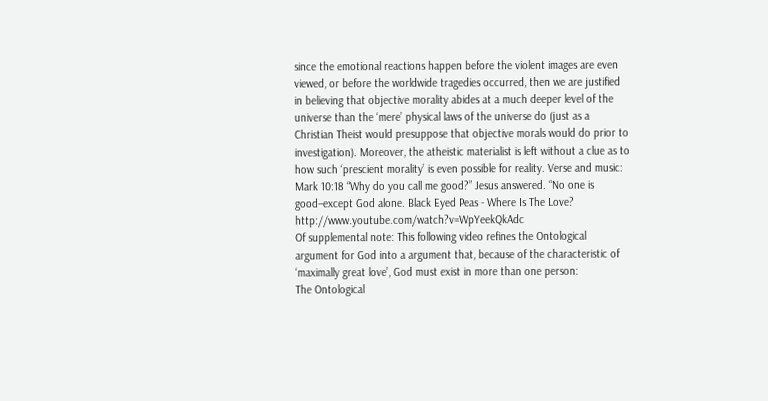since the emotional reactions happen before the violent images are even viewed, or before the worldwide tragedies occurred, then we are justified in believing that objective morality abides at a much deeper level of the universe than the ‘mere’ physical laws of the universe do (just as a Christian Theist would presuppose that objective morals would do prior to investigation). Moreover, the atheistic materialist is left without a clue as to how such ‘prescient morality’ is even possible for reality. Verse and music:
Mark 10:18 “Why do you call me good?” Jesus answered. “No one is good–except God alone. Black Eyed Peas - Where Is The Love? http://www.youtube.com/watch?v=WpYeekQkAdc
Of supplemental note: This following video refines the Ontological argument for God into a argument that, because of the characteristic of ‘maximally great love’, God must exist in more than one person:
The Ontological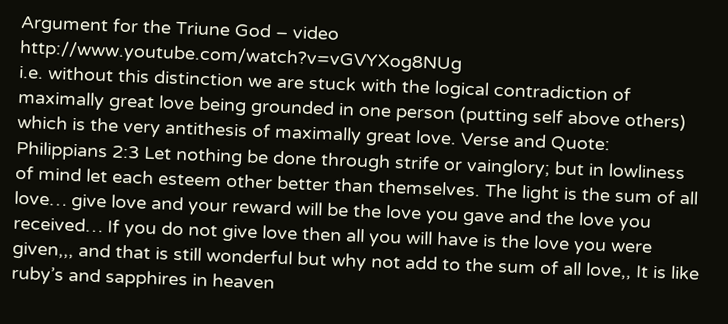Argument for the Triune God – video http://www.youtube.com/watch?v=vGVYXog8NUg
i.e. without this distinction we are stuck with the logical contradiction of maximally great love being grounded in one person (putting self above others) which is the very antithesis of maximally great love. Verse and Quote:
Philippians 2:3 Let nothing be done through strife or vainglory; but in lowliness of mind let each esteem other better than themselves. The light is the sum of all love… give love and your reward will be the love you gave and the love you received… If you do not give love then all you will have is the love you were given,,, and that is still wonderful but why not add to the sum of all love,, It is like ruby’s and sapphires in heaven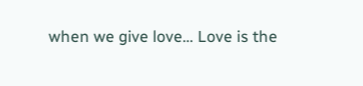when we give love… Love is the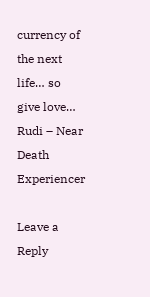currency of the next life… so give love… Rudi – Near Death Experiencer

Leave a Reply